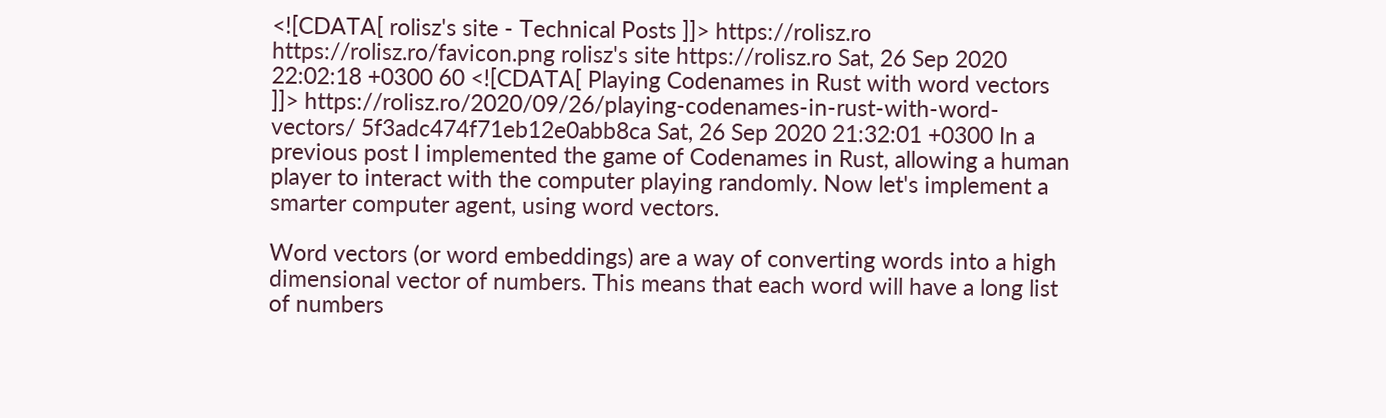<![CDATA[ rolisz's site - Technical Posts ]]> https://rolisz.ro https://rolisz.ro/favicon.png rolisz's site https://rolisz.ro Sat, 26 Sep 2020 22:02:18 +0300 60 <![CDATA[ Playing Codenames in Rust with word vectors ]]> https://rolisz.ro/2020/09/26/playing-codenames-in-rust-with-word-vectors/ 5f3adc474f71eb12e0abb8ca Sat, 26 Sep 2020 21:32:01 +0300 In a previous post I implemented the game of Codenames in Rust, allowing a human player to interact with the computer playing randomly. Now let's implement a smarter computer agent, using word vectors.

Word vectors (or word embeddings) are a way of converting words into a high dimensional vector of numbers. This means that each word will have a long list of numbers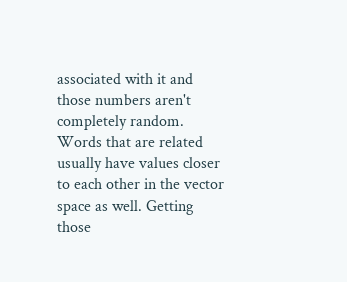associated with it and those numbers aren't completely random. Words that are related usually have values closer to each other in the vector space as well. Getting those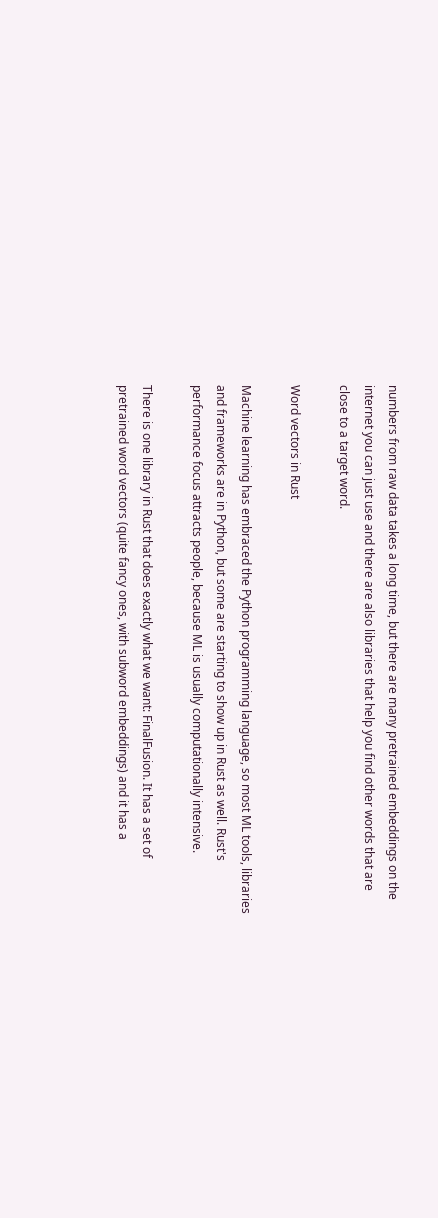numbers from raw data takes a long time, but there are many pretrained embeddings on the internet you can just use and there are also libraries that help you find other words that are close to a target word.

Word vectors in Rust

Machine learning has embraced the Python programming language, so most ML tools, libraries and frameworks are in Python, but some are starting to show up in Rust as well. Rust's performance focus attracts people, because ML is usually computationally intensive.

There is one library in Rust that does exactly what we want: FinalFusion. It has a set of pretrained word vectors (quite fancy ones, with subword embeddings) and it has a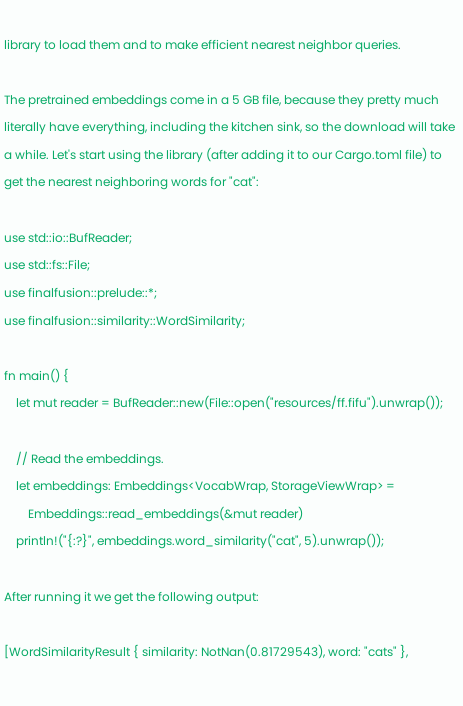library to load them and to make efficient nearest neighbor queries.

The pretrained embeddings come in a 5 GB file, because they pretty much literally have everything, including the kitchen sink, so the download will take a while. Let's start using the library (after adding it to our Cargo.toml file) to get the nearest neighboring words for "cat":

use std::io::BufReader;
use std::fs::File;
use finalfusion::prelude::*;
use finalfusion::similarity::WordSimilarity;

fn main() {
    let mut reader = BufReader::new(File::open("resources/ff.fifu").unwrap());

    // Read the embeddings.
    let embeddings: Embeddings<VocabWrap, StorageViewWrap> =
        Embeddings::read_embeddings(&mut reader)
    println!("{:?}", embeddings.word_similarity("cat", 5).unwrap());

After running it we get the following output:

[WordSimilarityResult { similarity: NotNan(0.81729543), word: "cats" },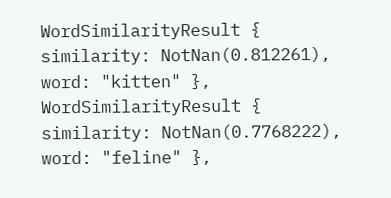WordSimilarityResult { similarity: NotNan(0.812261), word: "kitten" },
WordSimilarityResult { similarity: NotNan(0.7768222), word: "feline" },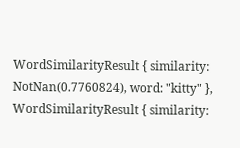WordSimilarityResult { similarity: NotNan(0.7760824), word: "kitty" },
WordSimilarityResult { similarity: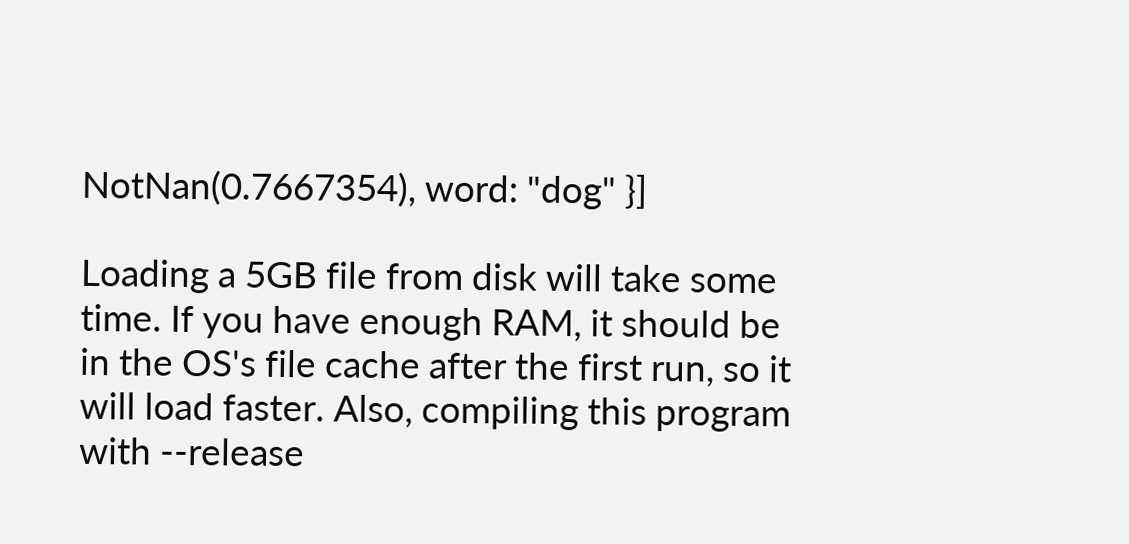NotNan(0.7667354), word: "dog" }]

Loading a 5GB file from disk will take some time. If you have enough RAM, it should be in the OS's file cache after the first run, so it will load faster. Also, compiling this program with --release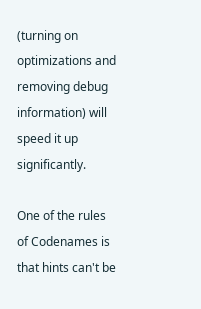(turning on optimizations and removing debug information) will speed it up significantly.

One of the rules of Codenames is that hints can't be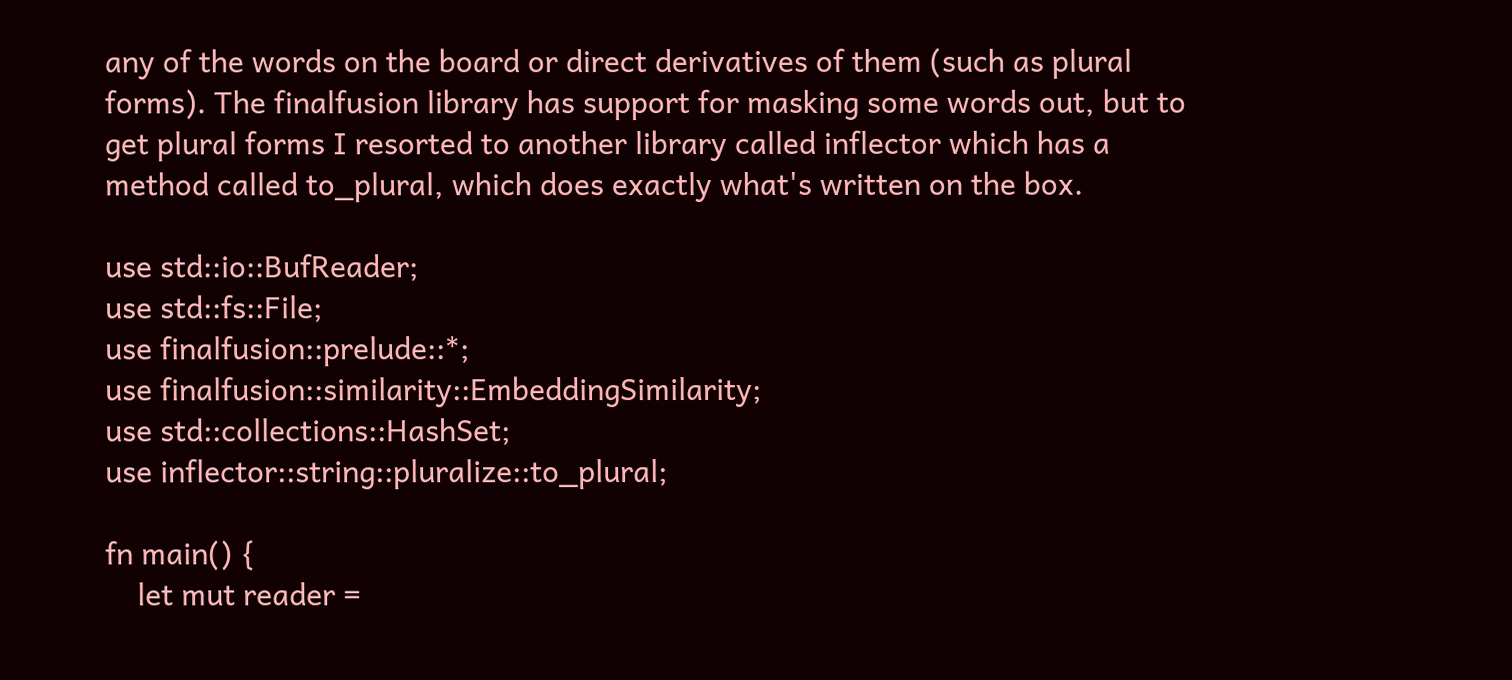any of the words on the board or direct derivatives of them (such as plural forms). The finalfusion library has support for masking some words out, but to get plural forms I resorted to another library called inflector which has a method called to_plural, which does exactly what's written on the box.

use std::io::BufReader;
use std::fs::File;
use finalfusion::prelude::*;
use finalfusion::similarity::EmbeddingSimilarity;
use std::collections::HashSet;
use inflector::string::pluralize::to_plural;

fn main() {
    let mut reader =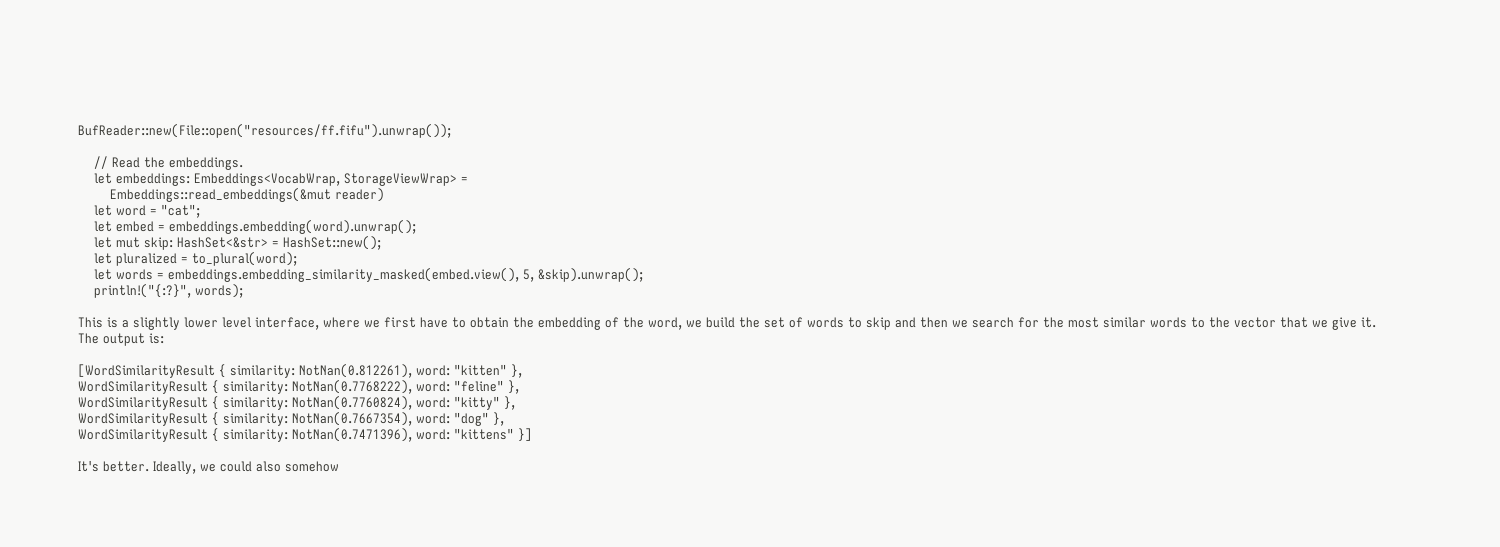BufReader::new(File::open("resources/ff.fifu").unwrap());

    // Read the embeddings.
    let embeddings: Embeddings<VocabWrap, StorageViewWrap> =
        Embeddings::read_embeddings(&mut reader)
    let word = "cat";
    let embed = embeddings.embedding(word).unwrap();
    let mut skip: HashSet<&str> = HashSet::new();
    let pluralized = to_plural(word);
    let words = embeddings.embedding_similarity_masked(embed.view(), 5, &skip).unwrap();
    println!("{:?}", words);

This is a slightly lower level interface, where we first have to obtain the embedding of the word, we build the set of words to skip and then we search for the most similar words to the vector that we give it. The output is:

[WordSimilarityResult { similarity: NotNan(0.812261), word: "kitten" },
WordSimilarityResult { similarity: NotNan(0.7768222), word: "feline" },
WordSimilarityResult { similarity: NotNan(0.7760824), word: "kitty" },
WordSimilarityResult { similarity: NotNan(0.7667354), word: "dog" },
WordSimilarityResult { similarity: NotNan(0.7471396), word: "kittens" }]

It's better. Ideally, we could also somehow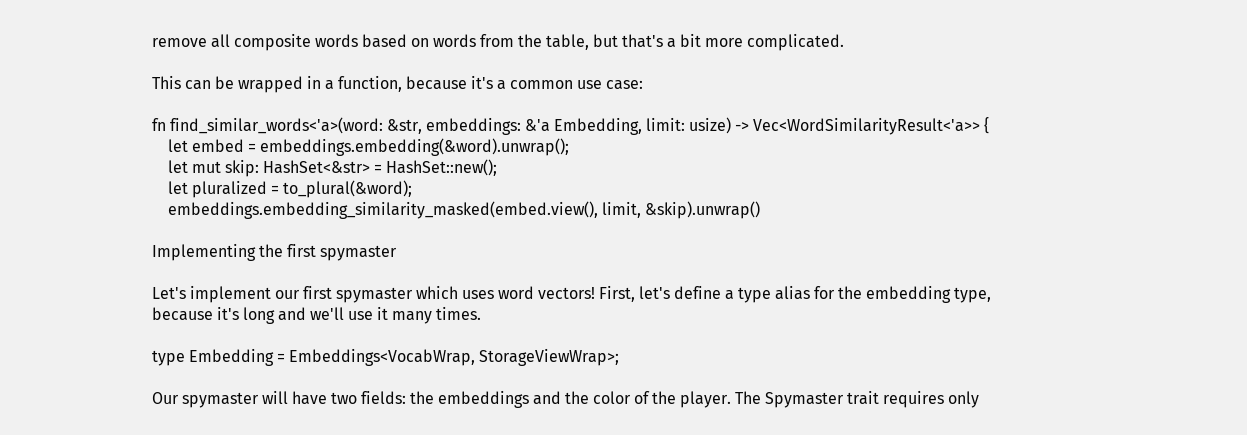remove all composite words based on words from the table, but that's a bit more complicated.

This can be wrapped in a function, because it's a common use case:

fn find_similar_words<'a>(word: &str, embeddings: &'a Embedding, limit: usize) -> Vec<WordSimilarityResult<'a>> {
    let embed = embeddings.embedding(&word).unwrap();
    let mut skip: HashSet<&str> = HashSet::new();
    let pluralized = to_plural(&word);
    embeddings.embedding_similarity_masked(embed.view(), limit, &skip).unwrap()

Implementing the first spymaster

Let's implement our first spymaster which uses word vectors! First, let's define a type alias for the embedding type, because it's long and we'll use it many times.

type Embedding = Embeddings<VocabWrap, StorageViewWrap>;

Our spymaster will have two fields: the embeddings and the color of the player. The Spymaster trait requires only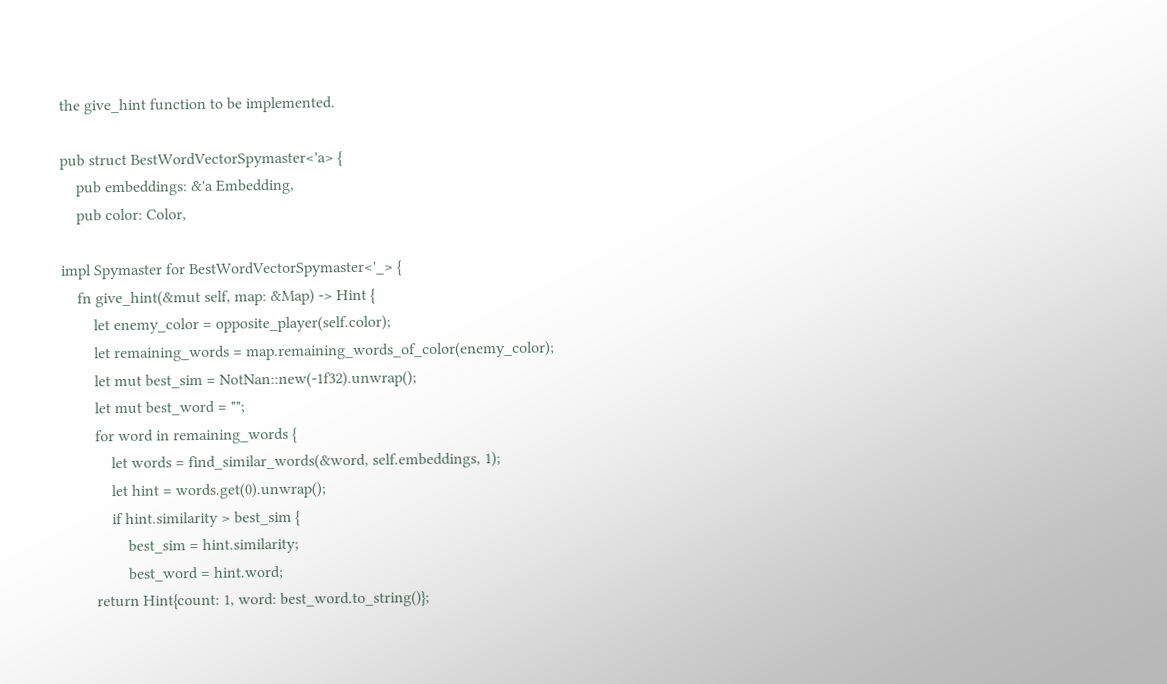the give_hint function to be implemented.

pub struct BestWordVectorSpymaster<'a> {
    pub embeddings: &'a Embedding,
    pub color: Color,

impl Spymaster for BestWordVectorSpymaster<'_> {
    fn give_hint(&mut self, map: &Map) -> Hint {
        let enemy_color = opposite_player(self.color);
        let remaining_words = map.remaining_words_of_color(enemy_color);
        let mut best_sim = NotNan::new(-1f32).unwrap();
        let mut best_word = "";
        for word in remaining_words {
            let words = find_similar_words(&word, self.embeddings, 1);
            let hint = words.get(0).unwrap();
            if hint.similarity > best_sim {
                best_sim = hint.similarity;
                best_word = hint.word;
        return Hint{count: 1, word: best_word.to_string()};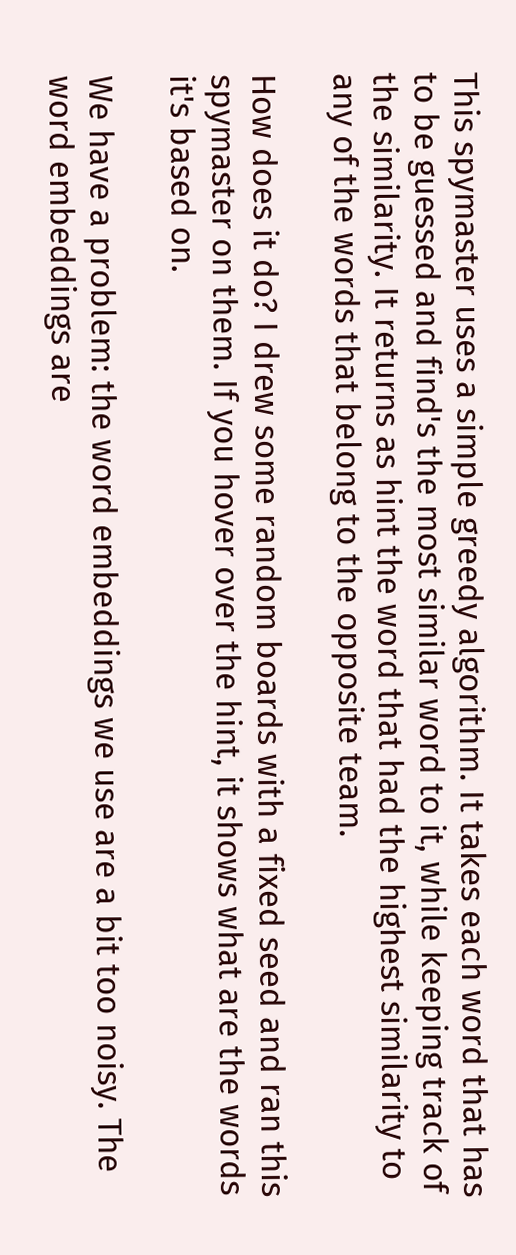This spymaster uses a simple greedy algorithm. It takes each word that has to be guessed and find's the most similar word to it, while keeping track of the similarity. It returns as hint the word that had the highest similarity to any of the words that belong to the opposite team.

How does it do? I drew some random boards with a fixed seed and ran this spymaster on them. If you hover over the hint, it shows what are the words it's based on.

We have a problem: the word embeddings we use are a bit too noisy. The word embeddings are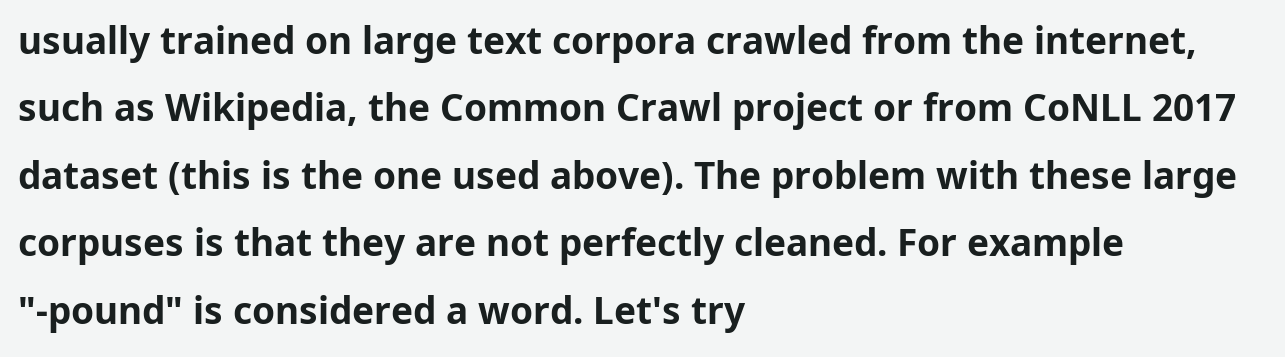usually trained on large text corpora crawled from the internet, such as Wikipedia, the Common Crawl project or from CoNLL 2017 dataset (this is the one used above). The problem with these large corpuses is that they are not perfectly cleaned. For example "-pound" is considered a word. Let's try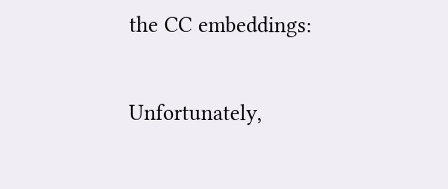the CC embeddings:

Unfortunately,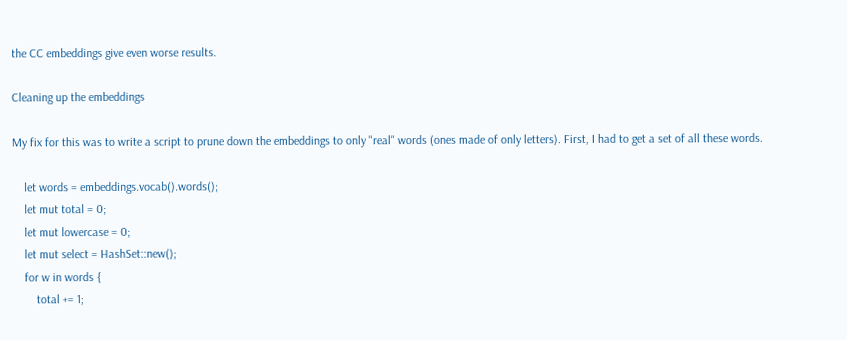the CC embeddings give even worse results.

Cleaning up the embeddings

My fix for this was to write a script to prune down the embeddings to only "real" words (ones made of only letters). First, I had to get a set of all these words.

    let words = embeddings.vocab().words();
    let mut total = 0;
    let mut lowercase = 0;
    let mut select = HashSet::new();
    for w in words {
        total += 1;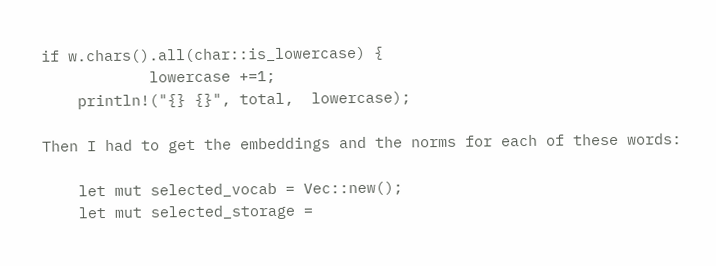if w.chars().all(char::is_lowercase) {
            lowercase +=1;
    println!("{} {}", total,  lowercase);

Then I had to get the embeddings and the norms for each of these words:

    let mut selected_vocab = Vec::new();
    let mut selected_storage =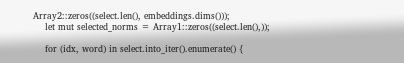Array2::zeros((select.len(), embeddings.dims()));
    let mut selected_norms = Array1::zeros((select.len(),));

    for (idx, word) in select.into_iter().enumerate() {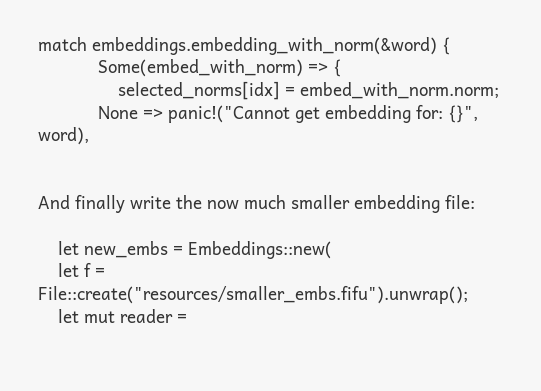match embeddings.embedding_with_norm(&word) {
            Some(embed_with_norm) => {
                selected_norms[idx] = embed_with_norm.norm;
            None => panic!("Cannot get embedding for: {}", word),


And finally write the now much smaller embedding file:

    let new_embs = Embeddings::new(
    let f = File::create("resources/smaller_embs.fifu").unwrap();
    let mut reader =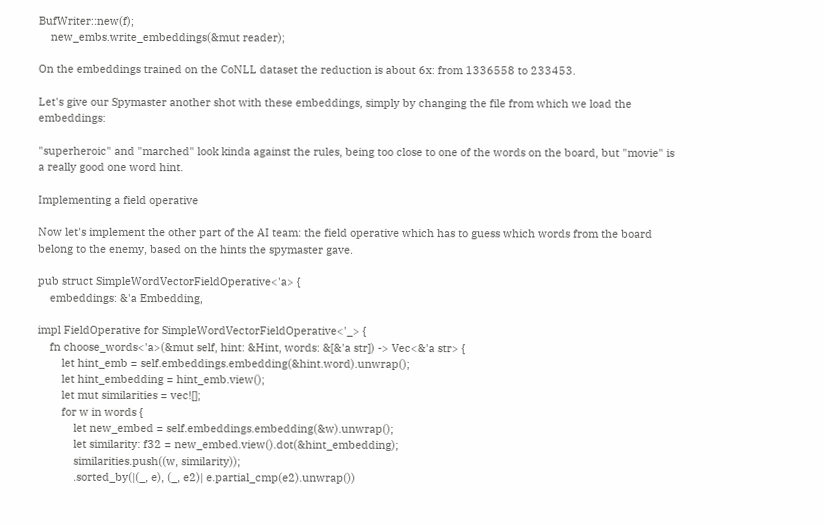BufWriter::new(f);
    new_embs.write_embeddings(&mut reader);

On the embeddings trained on the CoNLL dataset the reduction is about 6x: from 1336558 to 233453.

Let's give our Spymaster another shot with these embeddings, simply by changing the file from which we load the embeddings:

"superheroic" and "marched" look kinda against the rules, being too close to one of the words on the board, but "movie" is a really good one word hint.

Implementing a field operative

Now let's implement the other part of the AI team: the field operative which has to guess which words from the board belong to the enemy, based on the hints the spymaster gave.

pub struct SimpleWordVectorFieldOperative<'a> {
    embeddings: &'a Embedding,

impl FieldOperative for SimpleWordVectorFieldOperative<'_> {
    fn choose_words<'a>(&mut self, hint: &Hint, words: &[&'a str]) -> Vec<&'a str> {
        let hint_emb = self.embeddings.embedding(&hint.word).unwrap();
        let hint_embedding = hint_emb.view();
        let mut similarities = vec![];
        for w in words {
            let new_embed = self.embeddings.embedding(&w).unwrap();
            let similarity: f32 = new_embed.view().dot(&hint_embedding);
            similarities.push((w, similarity));
            .sorted_by(|(_, e), (_, e2)| e.partial_cmp(e2).unwrap())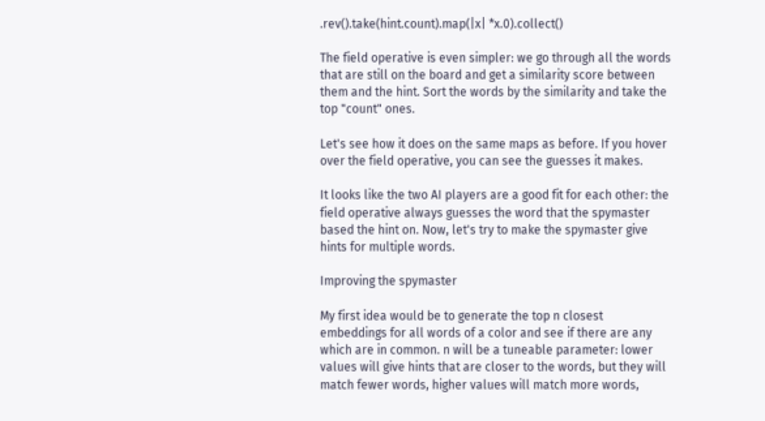.rev().take(hint.count).map(|x| *x.0).collect()

The field operative is even simpler: we go through all the words that are still on the board and get a similarity score between them and the hint. Sort the words by the similarity and take the top "count" ones.

Let's see how it does on the same maps as before. If you hover over the field operative, you can see the guesses it makes.

It looks like the two AI players are a good fit for each other: the field operative always guesses the word that the spymaster based the hint on. Now, let's try to make the spymaster give hints for multiple words.

Improving the spymaster

My first idea would be to generate the top n closest embeddings for all words of a color and see if there are any which are in common. n will be a tuneable parameter: lower values will give hints that are closer to the words, but they will match fewer words, higher values will match more words,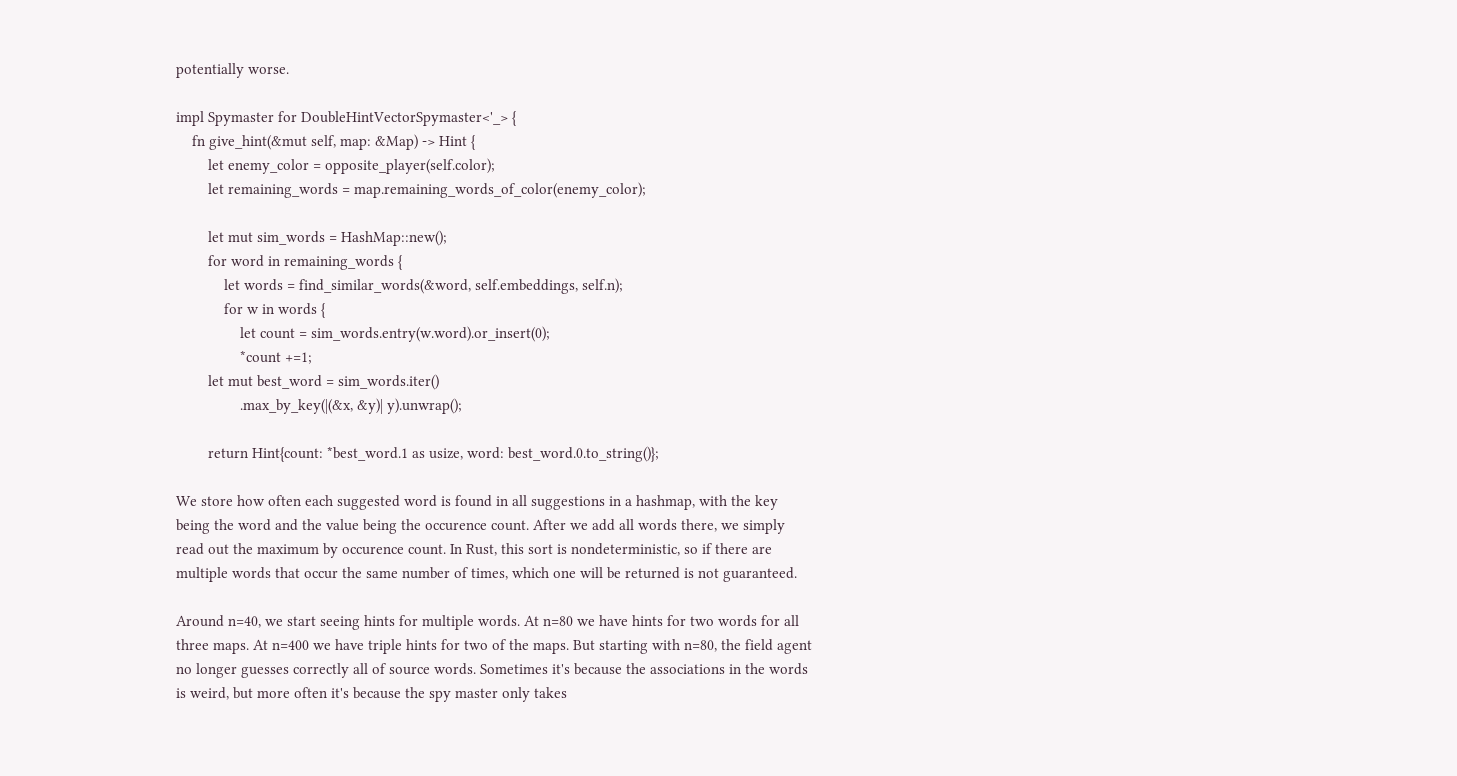potentially worse.

impl Spymaster for DoubleHintVectorSpymaster<'_> {
    fn give_hint(&mut self, map: &Map) -> Hint {
        let enemy_color = opposite_player(self.color);
        let remaining_words = map.remaining_words_of_color(enemy_color);

        let mut sim_words = HashMap::new();
        for word in remaining_words {
            let words = find_similar_words(&word, self.embeddings, self.n);
            for w in words {
                let count = sim_words.entry(w.word).or_insert(0);
                *count +=1;
        let mut best_word = sim_words.iter()
                .max_by_key(|(&x, &y)| y).unwrap();

        return Hint{count: *best_word.1 as usize, word: best_word.0.to_string()};

We store how often each suggested word is found in all suggestions in a hashmap, with the key being the word and the value being the occurence count. After we add all words there, we simply read out the maximum by occurence count. In Rust, this sort is nondeterministic, so if there are multiple words that occur the same number of times, which one will be returned is not guaranteed.

Around n=40, we start seeing hints for multiple words. At n=80 we have hints for two words for all three maps. At n=400 we have triple hints for two of the maps. But starting with n=80, the field agent no longer guesses correctly all of source words. Sometimes it's because the associations in the words is weird, but more often it's because the spy master only takes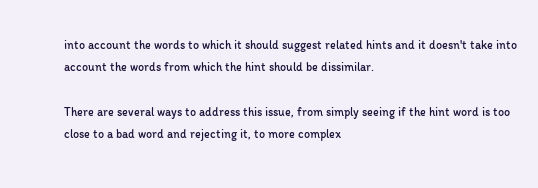into account the words to which it should suggest related hints and it doesn't take into account the words from which the hint should be dissimilar.

There are several ways to address this issue, from simply seeing if the hint word is too close to a bad word and rejecting it, to more complex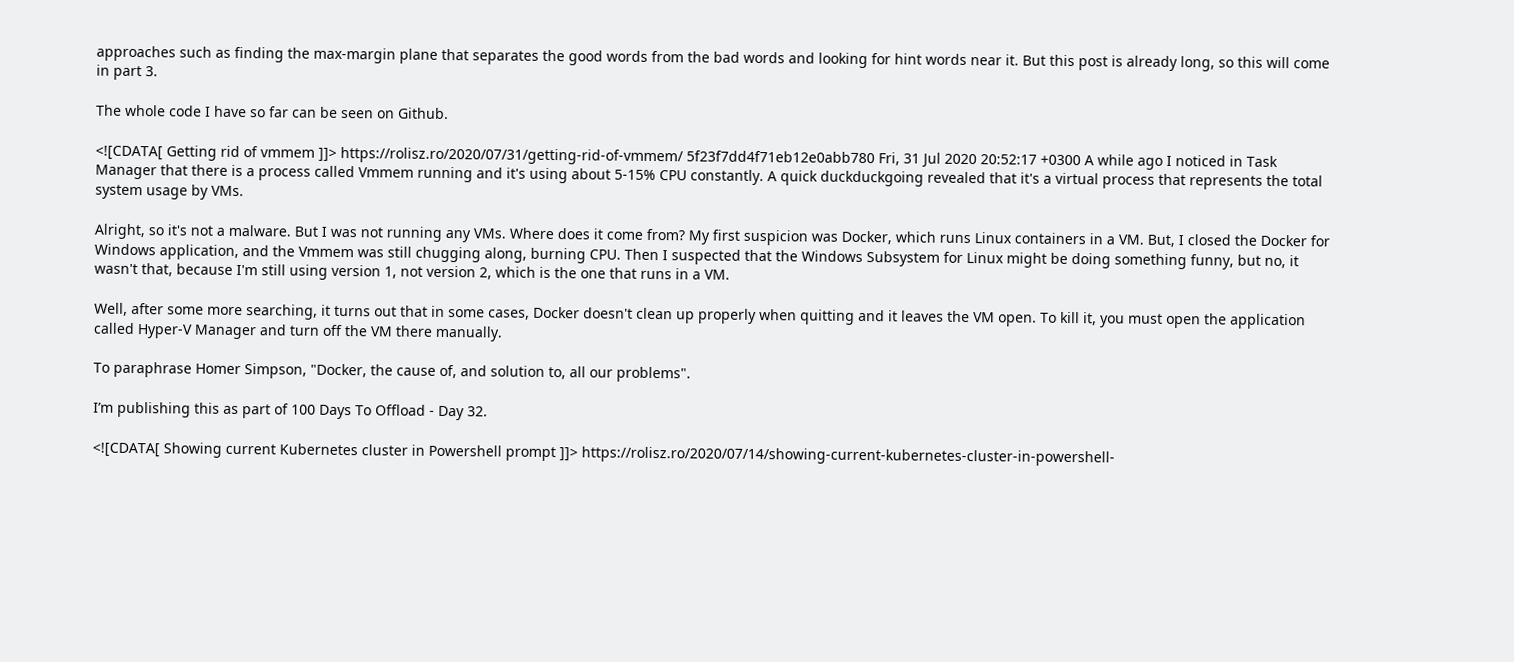approaches such as finding the max-margin plane that separates the good words from the bad words and looking for hint words near it. But this post is already long, so this will come in part 3.

The whole code I have so far can be seen on Github.

<![CDATA[ Getting rid of vmmem ]]> https://rolisz.ro/2020/07/31/getting-rid-of-vmmem/ 5f23f7dd4f71eb12e0abb780 Fri, 31 Jul 2020 20:52:17 +0300 A while ago I noticed in Task Manager that there is a process called Vmmem running and it's using about 5-15% CPU constantly. A quick duckduckgoing revealed that it's a virtual process that represents the total system usage by VMs.

Alright, so it's not a malware. But I was not running any VMs. Where does it come from? My first suspicion was Docker, which runs Linux containers in a VM. But, I closed the Docker for Windows application, and the Vmmem was still chugging along, burning CPU. Then I suspected that the Windows Subsystem for Linux might be doing something funny, but no, it wasn't that, because I'm still using version 1, not version 2, which is the one that runs in a VM.

Well, after some more searching, it turns out that in some cases, Docker doesn't clean up properly when quitting and it leaves the VM open. To kill it, you must open the application called Hyper-V Manager and turn off the VM there manually.

To paraphrase Homer Simpson, "Docker, the cause of, and solution to, all our problems".

I’m publishing this as part of 100 Days To Offload - Day 32.

<![CDATA[ Showing current Kubernetes cluster in Powershell prompt ]]> https://rolisz.ro/2020/07/14/showing-current-kubernetes-cluster-in-powershell-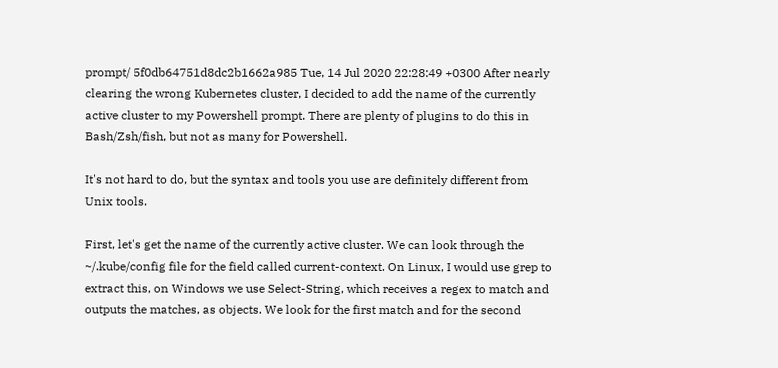prompt/ 5f0db64751d8dc2b1662a985 Tue, 14 Jul 2020 22:28:49 +0300 After nearly clearing the wrong Kubernetes cluster, I decided to add the name of the currently active cluster to my Powershell prompt. There are plenty of plugins to do this in Bash/Zsh/fish, but not as many for Powershell.

It's not hard to do, but the syntax and tools you use are definitely different from Unix tools.

First, let's get the name of the currently active cluster. We can look through the ~/.kube/config file for the field called current-context. On Linux, I would use grep to extract this, on Windows we use Select-String, which receives a regex to match and outputs the matches, as objects. We look for the first match and for the second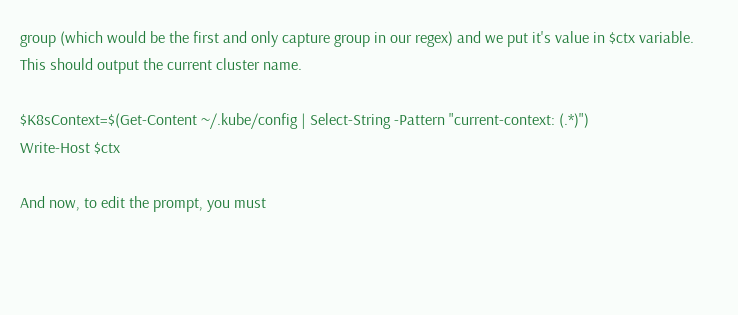group (which would be the first and only capture group in our regex) and we put it's value in $ctx variable. This should output the current cluster name.

$K8sContext=$(Get-Content ~/.kube/config | Select-String -Pattern "current-context: (.*)")
Write-Host $ctx

And now, to edit the prompt, you must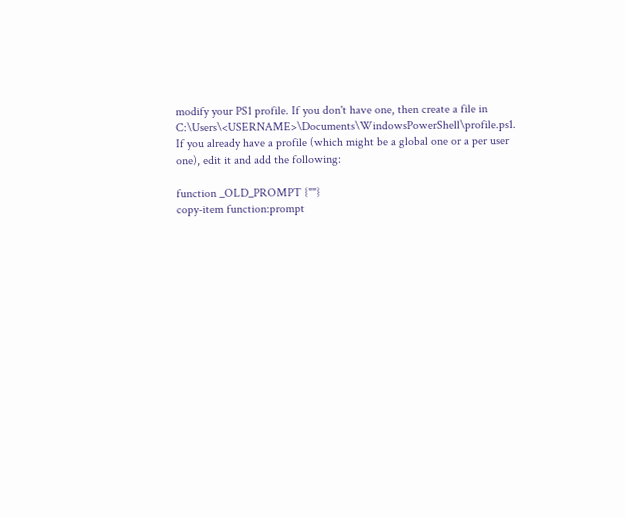modify your PS1 profile. If you don't have one, then create a file in C:\Users\<USERNAME>\Documents\WindowsPowerShell\profile.ps1. If you already have a profile (which might be a global one or a per user one), edit it and add the following:

function _OLD_PROMPT {""}
copy-item function:prompt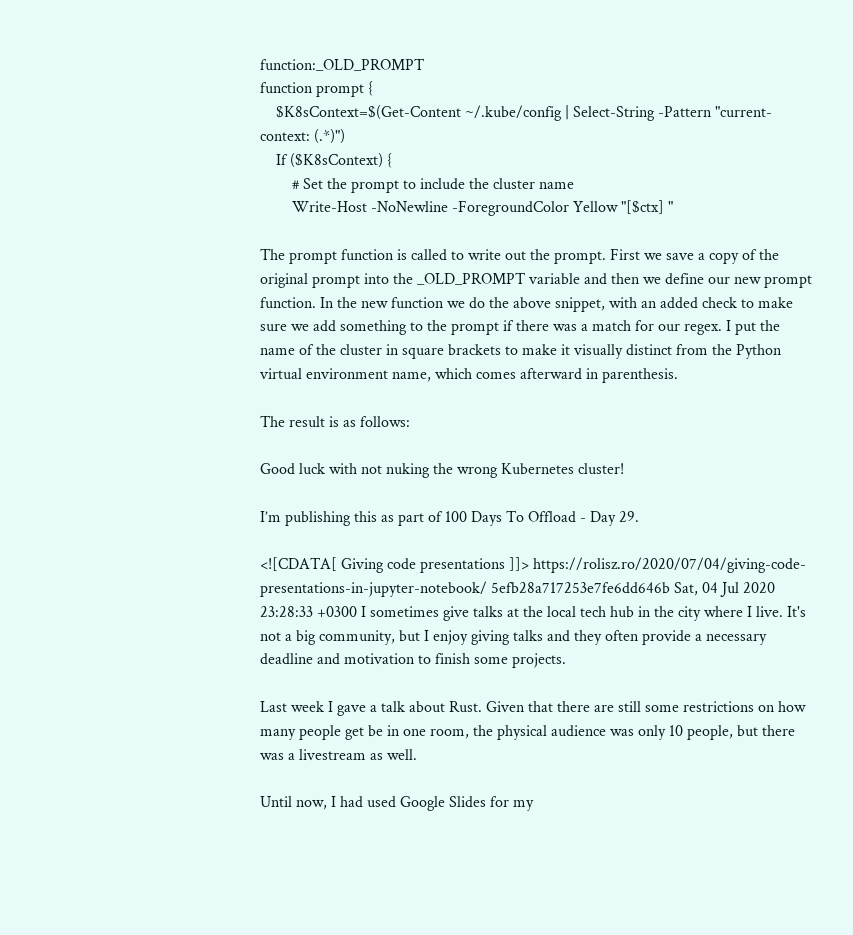function:_OLD_PROMPT
function prompt {
    $K8sContext=$(Get-Content ~/.kube/config | Select-String -Pattern "current-context: (.*)")
    If ($K8sContext) {
        # Set the prompt to include the cluster name
        Write-Host -NoNewline -ForegroundColor Yellow "[$ctx] "

The prompt function is called to write out the prompt. First we save a copy of the original prompt into the _OLD_PROMPT variable and then we define our new prompt function. In the new function we do the above snippet, with an added check to make sure we add something to the prompt if there was a match for our regex. I put the name of the cluster in square brackets to make it visually distinct from the Python virtual environment name, which comes afterward in parenthesis.

The result is as follows:

Good luck with not nuking the wrong Kubernetes cluster!

I’m publishing this as part of 100 Days To Offload - Day 29.

<![CDATA[ Giving code presentations ]]> https://rolisz.ro/2020/07/04/giving-code-presentations-in-jupyter-notebook/ 5efb28a717253e7fe6dd646b Sat, 04 Jul 2020 23:28:33 +0300 I sometimes give talks at the local tech hub in the city where I live. It's not a big community, but I enjoy giving talks and they often provide a necessary deadline and motivation to finish some projects.

Last week I gave a talk about Rust. Given that there are still some restrictions on how many people get be in one room, the physical audience was only 10 people, but there was a livestream as well.

Until now, I had used Google Slides for my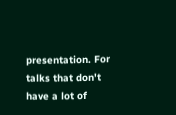presentation. For talks that don't have a lot of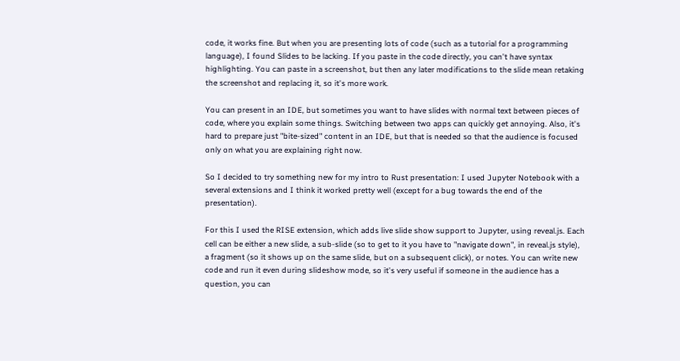code, it works fine. But when you are presenting lots of code (such as a tutorial for a programming language), I found Slides to be lacking. If you paste in the code directly, you can't have syntax highlighting. You can paste in a screenshot, but then any later modifications to the slide mean retaking the screenshot and replacing it, so it's more work.

You can present in an IDE, but sometimes you want to have slides with normal text between pieces of code, where you explain some things. Switching between two apps can quickly get annoying. Also, it's hard to prepare just "bite-sized" content in an IDE, but that is needed so that the audience is focused only on what you are explaining right now.

So I decided to try something new for my intro to Rust presentation: I used Jupyter Notebook with a several extensions and I think it worked pretty well (except for a bug towards the end of the presentation).

For this I used the RISE extension, which adds live slide show support to Jupyter, using reveal.js. Each cell can be either a new slide, a sub-slide (so to get to it you have to "navigate down", in reveal.js style), a fragment (so it shows up on the same slide, but on a subsequent click), or notes. You can write new code and run it even during slideshow mode, so it's very useful if someone in the audience has a question, you can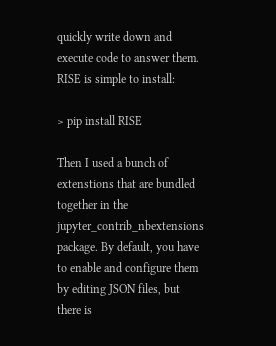quickly write down and execute code to answer them. RISE is simple to install:

> pip install RISE

Then I used a bunch of extenstions that are bundled together in the jupyter_contrib_nbextensions package. By default, you have to enable and configure them by editing JSON files, but there is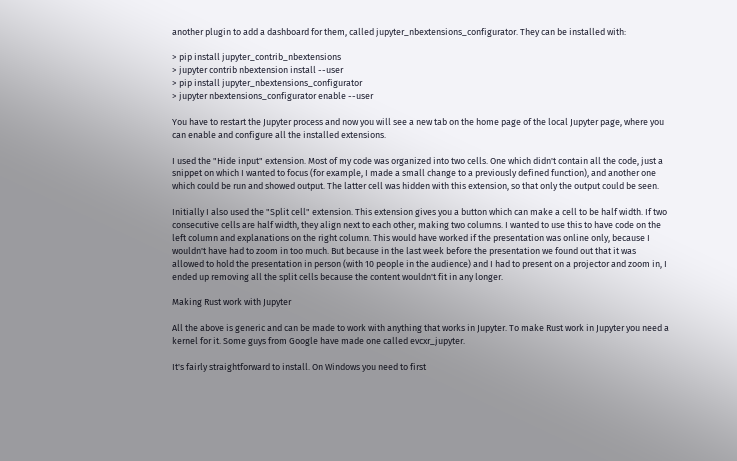another plugin to add a dashboard for them, called jupyter_nbextensions_configurator. They can be installed with:

> pip install jupyter_contrib_nbextensions
> jupyter contrib nbextension install --user
> pip install jupyter_nbextensions_configurator
> jupyter nbextensions_configurator enable --user

You have to restart the Jupyter process and now you will see a new tab on the home page of the local Jupyter page, where you can enable and configure all the installed extensions.

I used the "Hide input" extension. Most of my code was organized into two cells. One which didn't contain all the code, just a snippet on which I wanted to focus (for example, I made a small change to a previously defined function), and another one which could be run and showed output. The latter cell was hidden with this extension, so that only the output could be seen.

Initially I also used the "Split cell" extension. This extension gives you a button which can make a cell to be half width. If two consecutive cells are half width, they align next to each other, making two columns. I wanted to use this to have code on the left column and explanations on the right column. This would have worked if the presentation was online only, because I wouldn't have had to zoom in too much. But because in the last week before the presentation we found out that it was allowed to hold the presentation in person (with 10 people in the audience) and I had to present on a projector and zoom in, I ended up removing all the split cells because the content wouldn't fit in any longer.

Making Rust work with Jupyter

All the above is generic and can be made to work with anything that works in Jupyter. To make Rust work in Jupyter you need a kernel for it. Some guys from Google have made one called evcxr_jupyter.

It's fairly straightforward to install. On Windows you need to first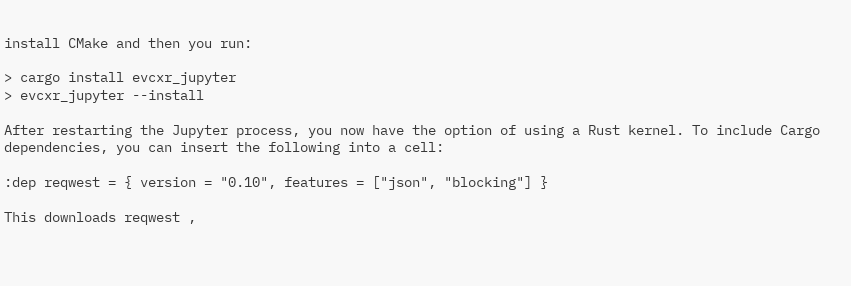install CMake and then you run:

> cargo install evcxr_jupyter
> evcxr_jupyter --install

After restarting the Jupyter process, you now have the option of using a Rust kernel. To include Cargo dependencies, you can insert the following into a cell:

:dep reqwest = { version = "0.10", features = ["json", "blocking"] }

This downloads reqwest ,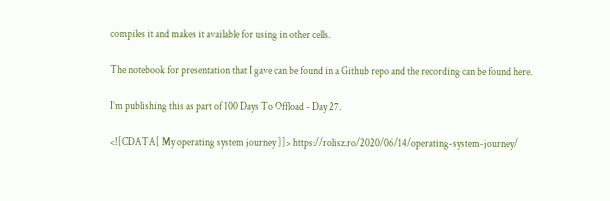compiles it and makes it available for using in other cells.

The notebook for presentation that I gave can be found in a Github repo and the recording can be found here.

I’m publishing this as part of 100 Days To Offload - Day 27.

<![CDATA[ My operating system journey ]]> https://rolisz.ro/2020/06/14/operating-system-journey/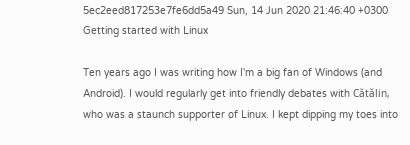5ec2eed817253e7fe6dd5a49 Sun, 14 Jun 2020 21:46:40 +0300 Getting started with Linux

Ten years ago I was writing how I'm a big fan of Windows (and Android). I would regularly get into friendly debates with Cătălin, who was a staunch supporter of Linux. I kept dipping my toes into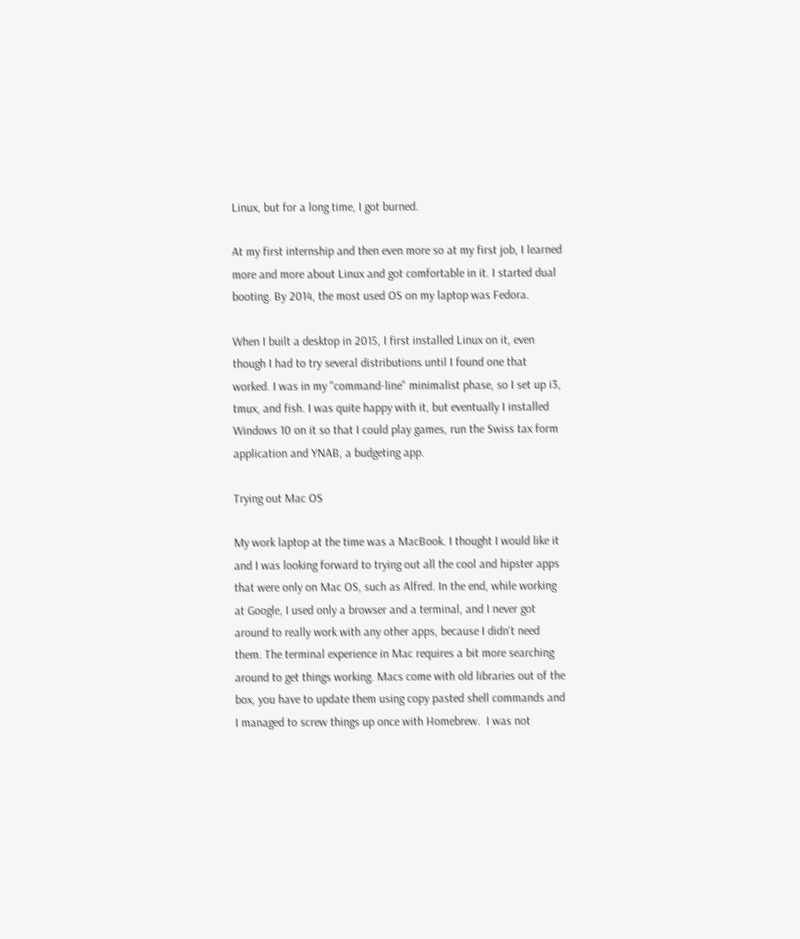Linux, but for a long time, I got burned.

At my first internship and then even more so at my first job, I learned more and more about Linux and got comfortable in it. I started dual booting. By 2014, the most used OS on my laptop was Fedora.

When I built a desktop in 2015, I first installed Linux on it, even though I had to try several distributions until I found one that worked. I was in my "command-line" minimalist phase, so I set up i3, tmux, and fish. I was quite happy with it, but eventually I installed Windows 10 on it so that I could play games, run the Swiss tax form application and YNAB, a budgeting app.

Trying out Mac OS

My work laptop at the time was a MacBook. I thought I would like it and I was looking forward to trying out all the cool and hipster apps that were only on Mac OS, such as Alfred. In the end, while working at Google, I used only a browser and a terminal, and I never got around to really work with any other apps, because I didn't need them. The terminal experience in Mac requires a bit more searching around to get things working. Macs come with old libraries out of the box, you have to update them using copy pasted shell commands and I managed to screw things up once with Homebrew.  I was not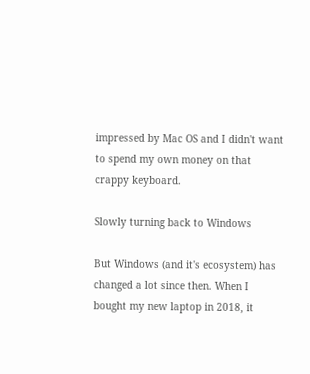impressed by Mac OS and I didn't want to spend my own money on that crappy keyboard.

Slowly turning back to Windows

But Windows (and it's ecosystem) has changed a lot since then. When I bought my new laptop in 2018, it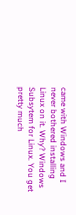came with Windows and I never bothered installing Linux on it. Why? Windows Subsytem for Linux. You get pretty much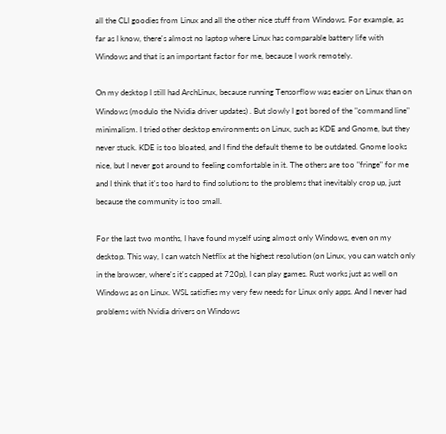all the CLI goodies from Linux and all the other nice stuff from Windows. For example, as far as I know, there's almost no laptop where Linux has comparable battery life with Windows and that is an important factor for me, because I work remotely.

On my desktop I still had ArchLinux, because running Tensorflow was easier on Linux than on Windows (modulo the Nvidia driver updates) . But slowly I got bored of the "command line" minimalism. I tried other desktop environments on Linux, such as KDE and Gnome, but they never stuck. KDE is too bloated, and I find the default theme to be outdated. Gnome looks nice, but I never got around to feeling comfortable in it. The others are too "fringe" for me and I think that it's too hard to find solutions to the problems that inevitably crop up, just because the community is too small.

For the last two months, I have found myself using almost only Windows, even on my desktop. This way, I can watch Netflix at the highest resolution (on Linux, you can watch only in the browser, where's it's capped at 720p), I can play games. Rust works just as well on Windows as on Linux. WSL satisfies my very few needs for Linux only apps. And I never had problems with Nvidia drivers on Windows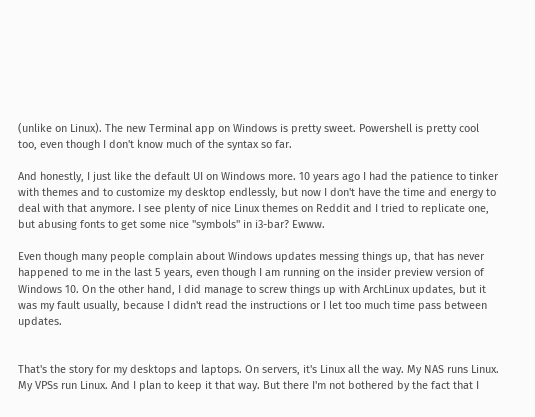(unlike on Linux). The new Terminal app on Windows is pretty sweet. Powershell is pretty cool too, even though I don't know much of the syntax so far.

And honestly, I just like the default UI on Windows more. 10 years ago I had the patience to tinker with themes and to customize my desktop endlessly, but now I don't have the time and energy to deal with that anymore. I see plenty of nice Linux themes on Reddit and I tried to replicate one, but abusing fonts to get some nice "symbols" in i3-bar? Ewww.

Even though many people complain about Windows updates messing things up, that has never happened to me in the last 5 years, even though I am running on the insider preview version of Windows 10. On the other hand, I did manage to screw things up with ArchLinux updates, but it was my fault usually, because I didn't read the instructions or I let too much time pass between updates.


That's the story for my desktops and laptops. On servers, it's Linux all the way. My NAS runs Linux. My VPSs run Linux. And I plan to keep it that way. But there I'm not bothered by the fact that I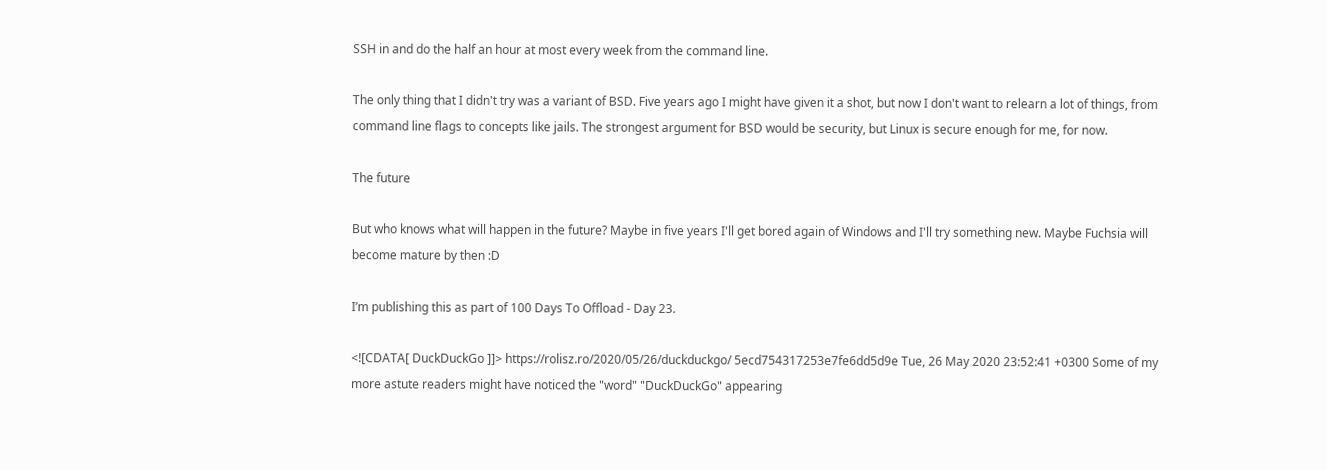SSH in and do the half an hour at most every week from the command line.

The only thing that I didn't try was a variant of BSD. Five years ago I might have given it a shot, but now I don't want to relearn a lot of things, from command line flags to concepts like jails. The strongest argument for BSD would be security, but Linux is secure enough for me, for now.

The future

But who knows what will happen in the future? Maybe in five years I'll get bored again of Windows and I'll try something new. Maybe Fuchsia will become mature by then :D

I’m publishing this as part of 100 Days To Offload - Day 23.

<![CDATA[ DuckDuckGo ]]> https://rolisz.ro/2020/05/26/duckduckgo/ 5ecd754317253e7fe6dd5d9e Tue, 26 May 2020 23:52:41 +0300 Some of my more astute readers might have noticed the "word" "DuckDuckGo" appearing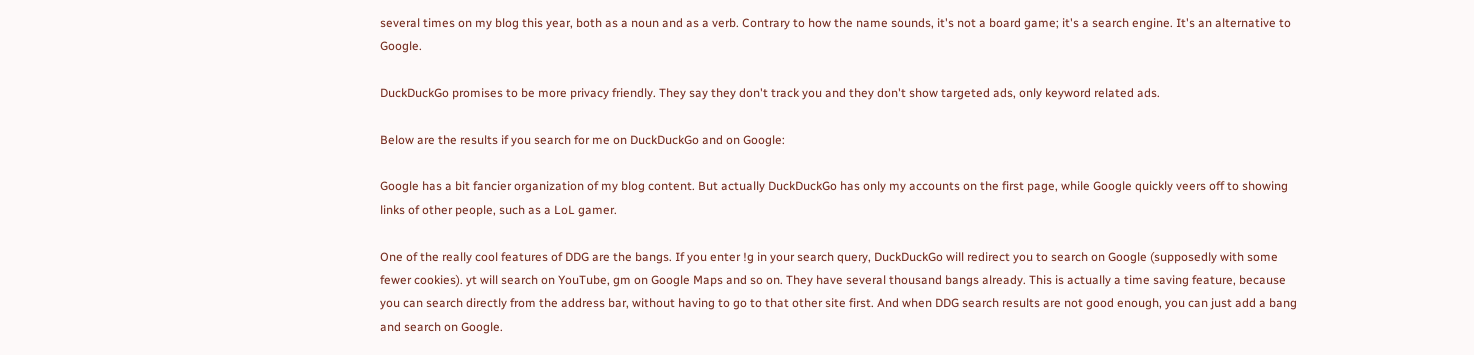several times on my blog this year, both as a noun and as a verb. Contrary to how the name sounds, it's not a board game; it's a search engine. It's an alternative to Google.

DuckDuckGo promises to be more privacy friendly. They say they don't track you and they don't show targeted ads, only keyword related ads.

Below are the results if you search for me on DuckDuckGo and on Google:

Google has a bit fancier organization of my blog content. But actually DuckDuckGo has only my accounts on the first page, while Google quickly veers off to showing links of other people, such as a LoL gamer.

One of the really cool features of DDG are the bangs. If you enter !g in your search query, DuckDuckGo will redirect you to search on Google (supposedly with some fewer cookies). yt will search on YouTube, gm on Google Maps and so on. They have several thousand bangs already. This is actually a time saving feature, because you can search directly from the address bar, without having to go to that other site first. And when DDG search results are not good enough, you can just add a bang and search on Google.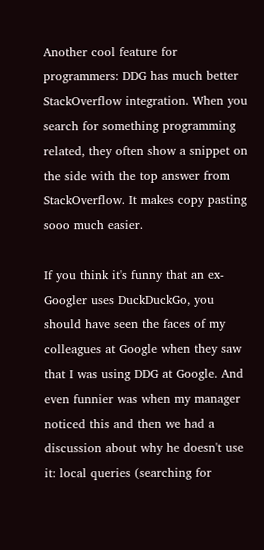Another cool feature for programmers: DDG has much better StackOverflow integration. When you search for something programming related, they often show a snippet on the side with the top answer from StackOverflow. It makes copy pasting sooo much easier.

If you think it's funny that an ex-Googler uses DuckDuckGo, you should have seen the faces of my colleagues at Google when they saw that I was using DDG at Google. And even funnier was when my manager noticed this and then we had a discussion about why he doesn't use it: local queries (searching for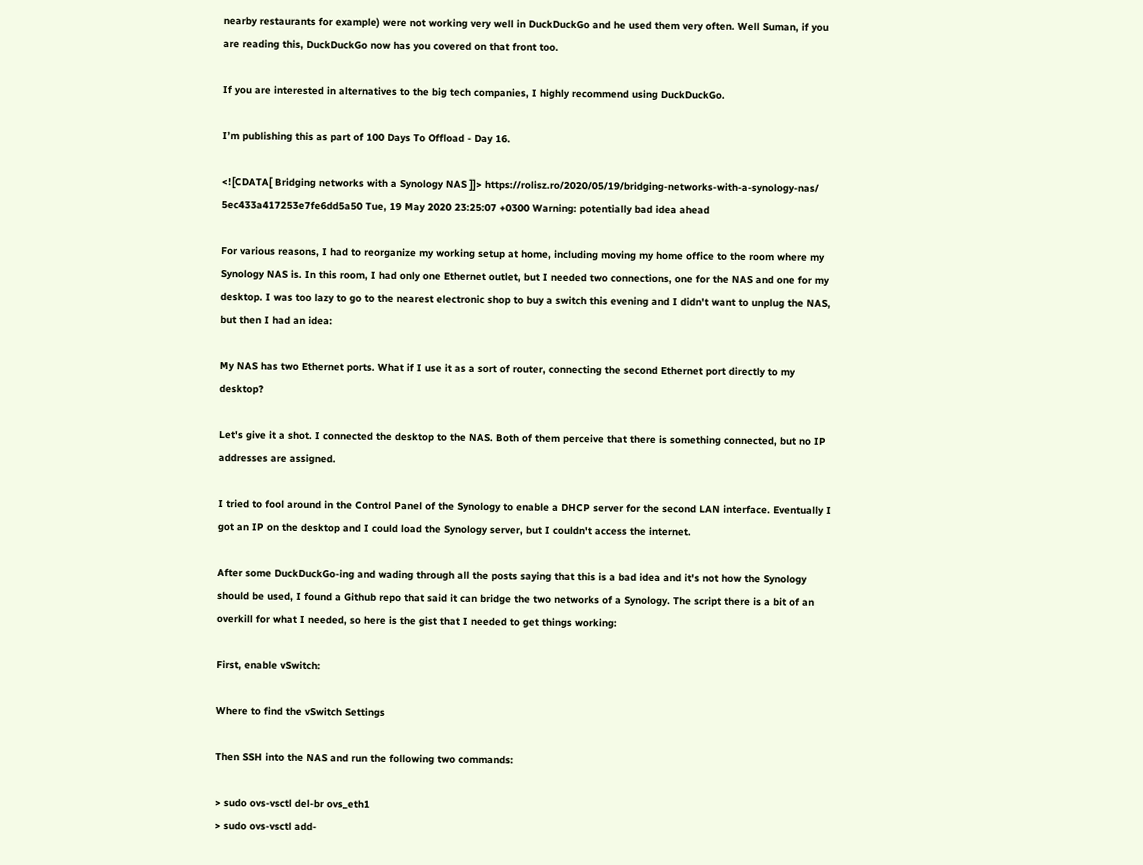nearby restaurants for example) were not working very well in DuckDuckGo and he used them very often. Well Suman, if you are reading this, DuckDuckGo now has you covered on that front too.

If you are interested in alternatives to the big tech companies, I highly recommend using DuckDuckGo.

I’m publishing this as part of 100 Days To Offload - Day 16.

<![CDATA[ Bridging networks with a Synology NAS ]]> https://rolisz.ro/2020/05/19/bridging-networks-with-a-synology-nas/ 5ec433a417253e7fe6dd5a50 Tue, 19 May 2020 23:25:07 +0300 Warning: potentially bad idea ahead

For various reasons, I had to reorganize my working setup at home, including moving my home office to the room where my Synology NAS is. In this room, I had only one Ethernet outlet, but I needed two connections, one for the NAS and one for my desktop. I was too lazy to go to the nearest electronic shop to buy a switch this evening and I didn't want to unplug the NAS, but then I had an idea:

My NAS has two Ethernet ports. What if I use it as a sort of router, connecting the second Ethernet port directly to my desktop?

Let's give it a shot. I connected the desktop to the NAS. Both of them perceive that there is something connected, but no IP addresses are assigned.

I tried to fool around in the Control Panel of the Synology to enable a DHCP server for the second LAN interface. Eventually I got an IP on the desktop and I could load the Synology server, but I couldn't access the internet.

After some DuckDuckGo-ing and wading through all the posts saying that this is a bad idea and it's not how the Synology should be used, I found a Github repo that said it can bridge the two networks of a Synology. The script there is a bit of an overkill for what I needed, so here is the gist that I needed to get things working:

First, enable vSwitch:

Where to find the vSwitch Settings

Then SSH into the NAS and run the following two commands:

> sudo ovs-vsctl del-br ovs_eth1
> sudo ovs-vsctl add-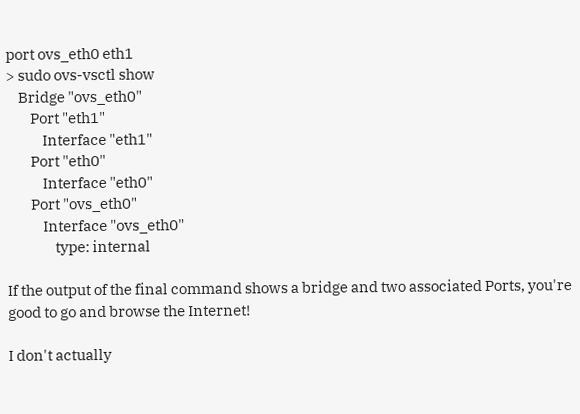port ovs_eth0 eth1
> sudo ovs-vsctl show
    Bridge "ovs_eth0"
        Port "eth1"
            Interface "eth1"
        Port "eth0"
            Interface "eth0"
        Port "ovs_eth0"
            Interface "ovs_eth0"
                type: internal

If the output of the final command shows a bridge and two associated Ports, you're good to go and browse the Internet!

I don't actually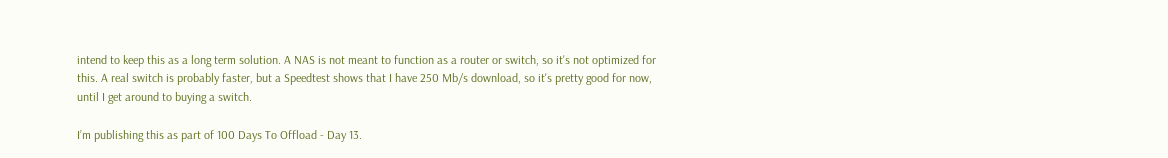intend to keep this as a long term solution. A NAS is not meant to function as a router or switch, so it's not optimized for this. A real switch is probably faster, but a Speedtest shows that I have 250 Mb/s download, so it's pretty good for now, until I get around to buying a switch.

I’m publishing this as part of 100 Days To Offload - Day 13.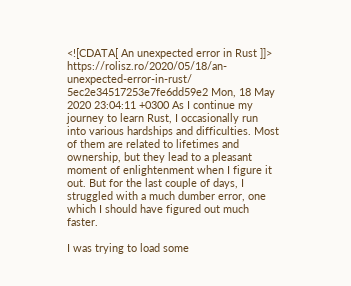<![CDATA[ An unexpected error in Rust ]]> https://rolisz.ro/2020/05/18/an-unexpected-error-in-rust/ 5ec2e34517253e7fe6dd59e2 Mon, 18 May 2020 23:04:11 +0300 As I continue my journey to learn Rust, I occasionally run into various hardships and difficulties. Most of them are related to lifetimes and ownership, but they lead to a pleasant moment of enlightenment when I figure it out. But for the last couple of days, I struggled with a much dumber error, one which I should have figured out much faster.

I was trying to load some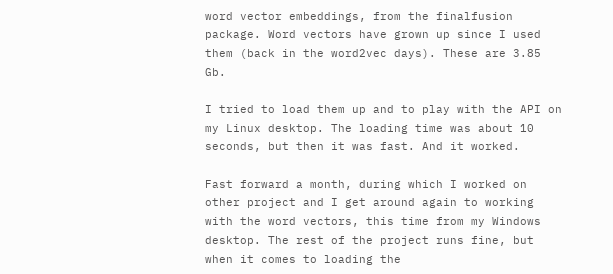word vector embeddings, from the finalfusion package. Word vectors have grown up since I used them (back in the word2vec days). These are 3.85 Gb.

I tried to load them up and to play with the API on my Linux desktop. The loading time was about 10 seconds, but then it was fast. And it worked.

Fast forward a month, during which I worked on other project and I get around again to working with the word vectors, this time from my Windows desktop. The rest of the project runs fine, but when it comes to loading the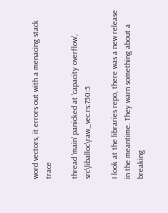word vectors, it errors out with a menacing stack trace

thread 'main' panicked at 'capacity overflow', src\liballoc\raw_vec.rs:750:5

I look at the libraries repo, there was a new release in the meantime. They warn something about a breaking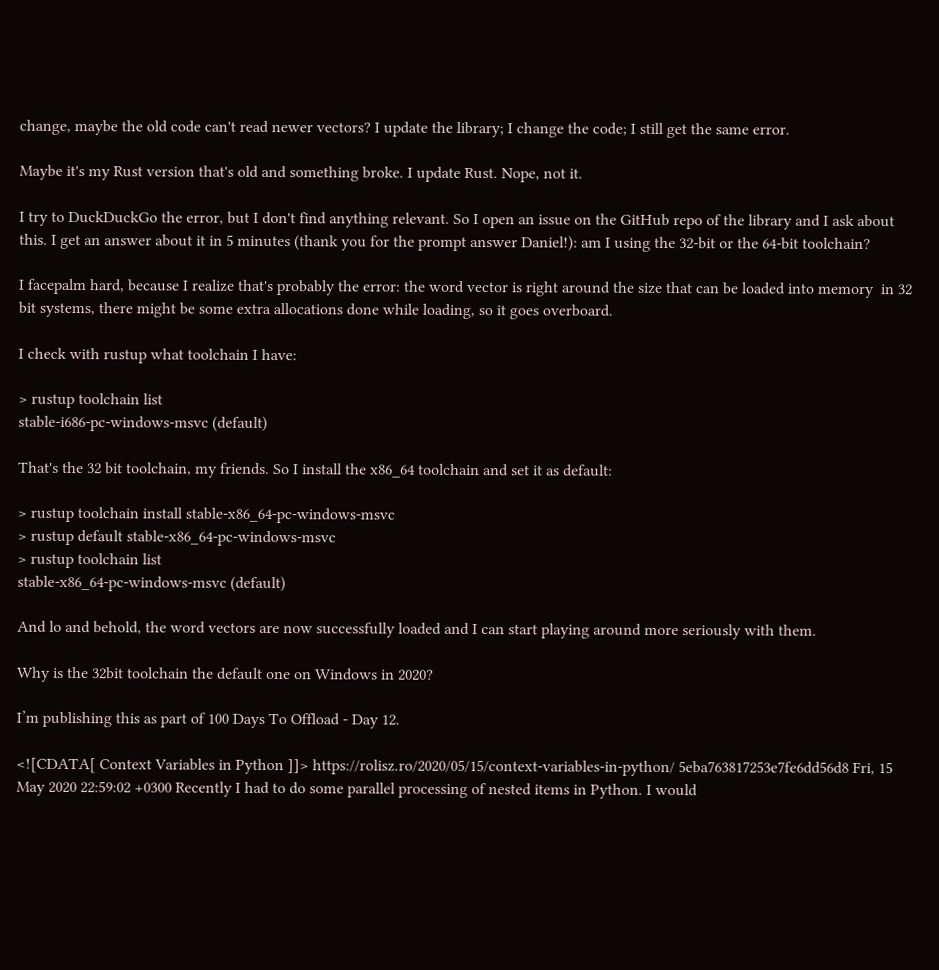change, maybe the old code can't read newer vectors? I update the library; I change the code; I still get the same error.

Maybe it's my Rust version that's old and something broke. I update Rust. Nope, not it.

I try to DuckDuckGo the error, but I don't find anything relevant. So I open an issue on the GitHub repo of the library and I ask about this. I get an answer about it in 5 minutes (thank you for the prompt answer Daniel!): am I using the 32-bit or the 64-bit toolchain?

I facepalm hard, because I realize that's probably the error: the word vector is right around the size that can be loaded into memory  in 32 bit systems, there might be some extra allocations done while loading, so it goes overboard.

I check with rustup what toolchain I have:

> rustup toolchain list
stable-i686-pc-windows-msvc (default)

That's the 32 bit toolchain, my friends. So I install the x86_64 toolchain and set it as default:

> rustup toolchain install stable-x86_64-pc-windows-msvc
> rustup default stable-x86_64-pc-windows-msvc
> rustup toolchain list
stable-x86_64-pc-windows-msvc (default)

And lo and behold, the word vectors are now successfully loaded and I can start playing around more seriously with them.

Why is the 32bit toolchain the default one on Windows in 2020?

I’m publishing this as part of 100 Days To Offload - Day 12.

<![CDATA[ Context Variables in Python ]]> https://rolisz.ro/2020/05/15/context-variables-in-python/ 5eba763817253e7fe6dd56d8 Fri, 15 May 2020 22:59:02 +0300 Recently I had to do some parallel processing of nested items in Python. I would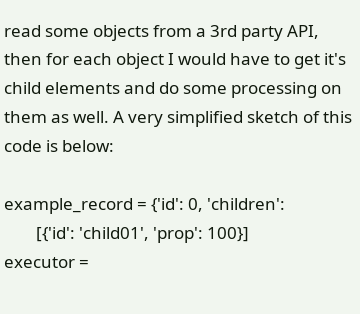read some objects from a 3rd party API, then for each object I would have to get it's child elements and do some processing on them as well. A very simplified sketch of this code is below:

example_record = {'id': 0, 'children':
        [{'id': 'child01', 'prop': 100}]
executor =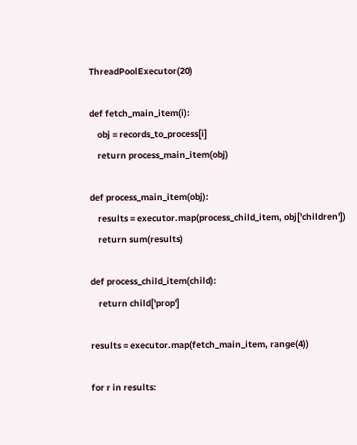ThreadPoolExecutor(20)

def fetch_main_item(i):
    obj = records_to_process[i]
    return process_main_item(obj)

def process_main_item(obj):
    results = executor.map(process_child_item, obj['children'])
    return sum(results)

def process_child_item(child):
    return child['prop']

results = executor.map(fetch_main_item, range(4))

for r in results: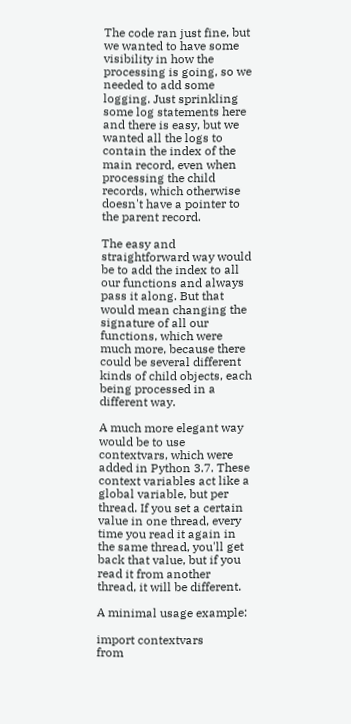The code ran just fine, but we wanted to have some visibility in how the processing is going, so we needed to add some logging. Just sprinkling some log statements here and there is easy, but we wanted all the logs to contain the index of the main record, even when processing the child records, which otherwise doesn't have a pointer to the parent record.

The easy and straightforward way would be to add the index to all our functions and always pass it along. But that would mean changing the signature of all our functions, which were much more, because there could be several different kinds of child objects, each being processed in a different way.

A much more elegant way would be to use contextvars, which were added in Python 3.7. These context variables act like a global variable, but per thread. If you set a certain value in one thread, every time you read it again in the same thread, you'll get back that value, but if you read it from another thread, it will be different.

A minimal usage example:

import contextvars
from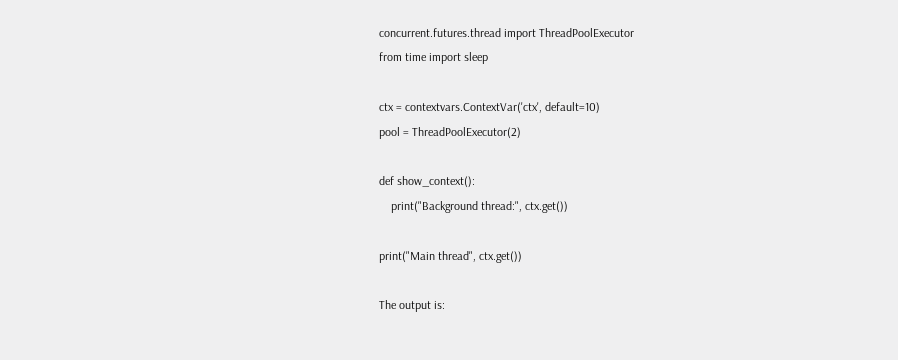concurrent.futures.thread import ThreadPoolExecutor
from time import sleep

ctx = contextvars.ContextVar('ctx', default=10)
pool = ThreadPoolExecutor(2)

def show_context():
    print("Background thread:", ctx.get())

print("Main thread", ctx.get())

The output is: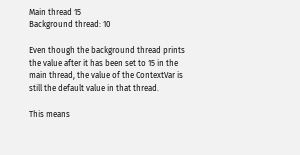Main thread 15
Background thread: 10

Even though the background thread prints the value after it has been set to 15 in the main thread, the value of the ContextVar is still the default value in that thread.

This means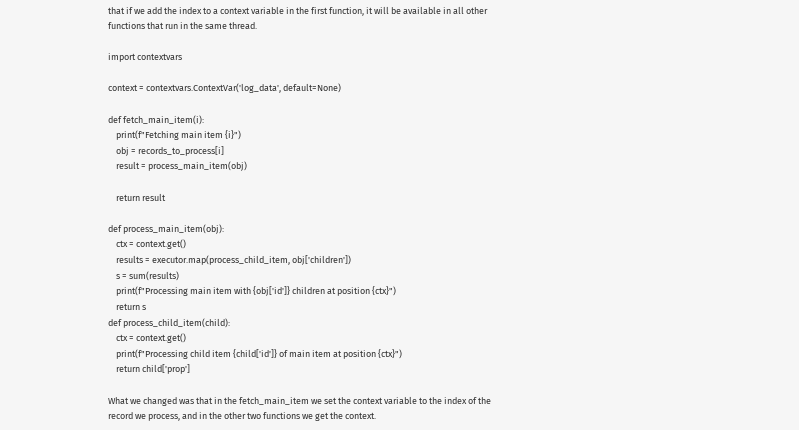that if we add the index to a context variable in the first function, it will be available in all other functions that run in the same thread.

import contextvars

context = contextvars.ContextVar('log_data', default=None)

def fetch_main_item(i):
    print(f"Fetching main item {i}")
    obj = records_to_process[i]
    result = process_main_item(obj)

    return result

def process_main_item(obj):
    ctx = context.get()
    results = executor.map(process_child_item, obj['children'])
    s = sum(results)
    print(f"Processing main item with {obj['id']} children at position {ctx}")
    return s
def process_child_item(child):
    ctx = context.get()
    print(f"Processing child item {child['id']} of main item at position {ctx}")
    return child['prop']

What we changed was that in the fetch_main_item we set the context variable to the index of the record we process, and in the other two functions we get the context.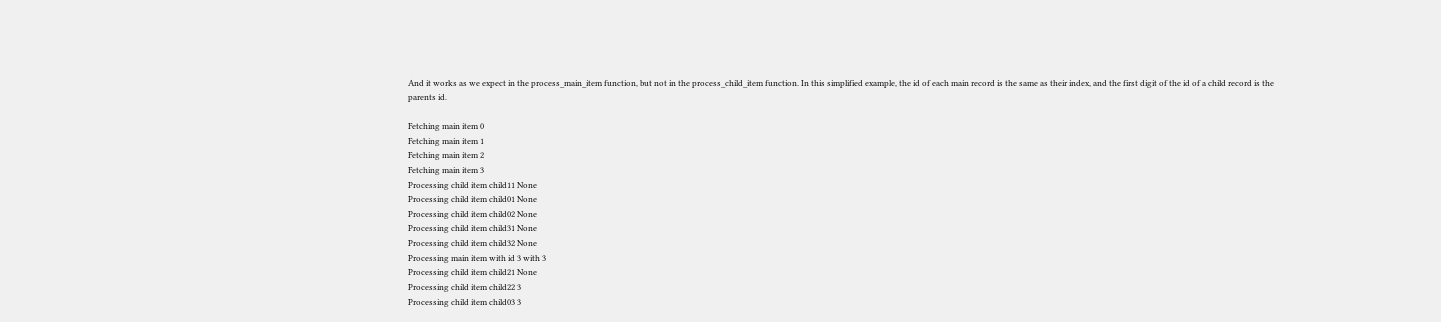And it works as we expect in the process_main_item function, but not in the process_child_item function. In this simplified example, the id of each main record is the same as their index, and the first digit of the id of a child record is the parents id.

Fetching main item 0
Fetching main item 1
Fetching main item 2
Fetching main item 3
Processing child item child11 None
Processing child item child01 None
Processing child item child02 None
Processing child item child31 None
Processing child item child32 None
Processing main item with id 3 with 3
Processing child item child21 None
Processing child item child22 3
Processing child item child03 3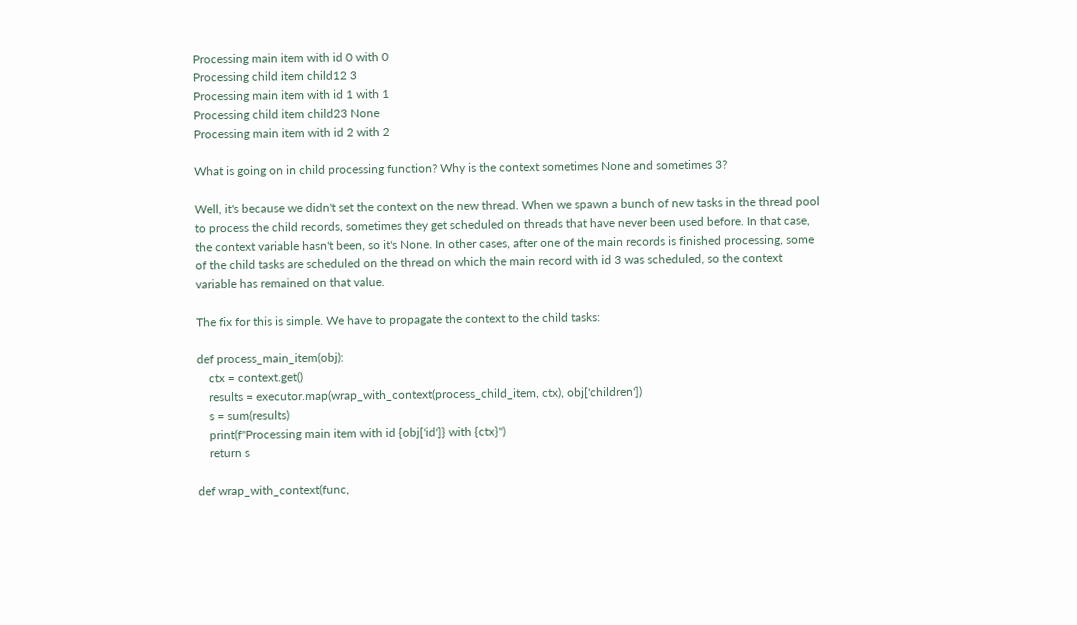Processing main item with id 0 with 0
Processing child item child12 3
Processing main item with id 1 with 1
Processing child item child23 None
Processing main item with id 2 with 2

What is going on in child processing function? Why is the context sometimes None and sometimes 3?

Well, it's because we didn't set the context on the new thread. When we spawn a bunch of new tasks in the thread pool to process the child records, sometimes they get scheduled on threads that have never been used before. In that case, the context variable hasn't been, so it's None. In other cases, after one of the main records is finished processing, some of the child tasks are scheduled on the thread on which the main record with id 3 was scheduled, so the context variable has remained on that value.

The fix for this is simple. We have to propagate the context to the child tasks:

def process_main_item(obj):
    ctx = context.get()
    results = executor.map(wrap_with_context(process_child_item, ctx), obj['children'])
    s = sum(results)
    print(f"Processing main item with id {obj['id']} with {ctx}")
    return s

def wrap_with_context(func,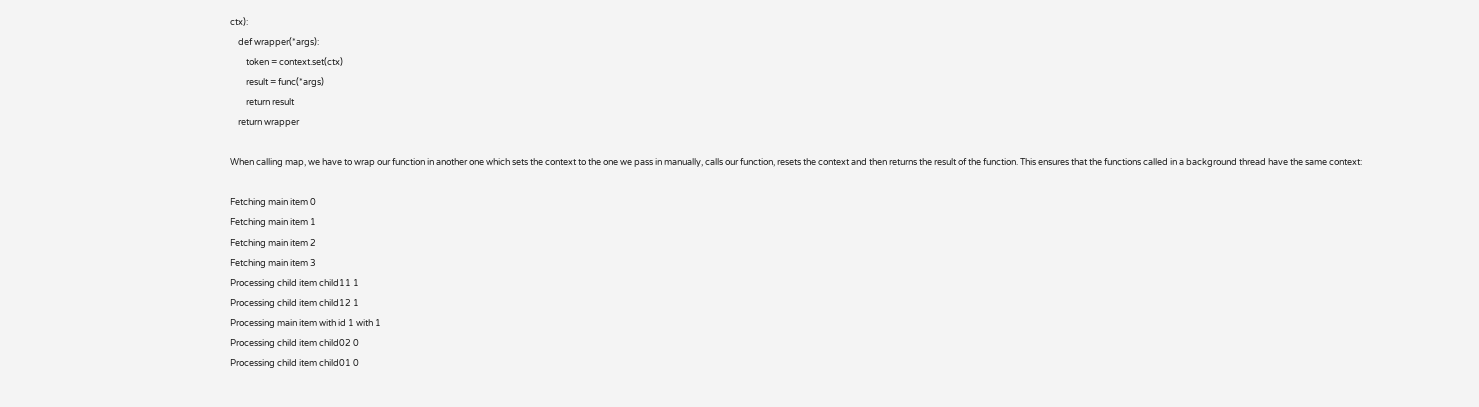ctx):
    def wrapper(*args):
        token = context.set(ctx)
        result = func(*args)
        return result
    return wrapper

When calling map, we have to wrap our function in another one which sets the context to the one we pass in manually, calls our function, resets the context and then returns the result of the function. This ensures that the functions called in a background thread have the same context:

Fetching main item 0
Fetching main item 1
Fetching main item 2
Fetching main item 3
Processing child item child11 1
Processing child item child12 1
Processing main item with id 1 with 1
Processing child item child02 0
Processing child item child01 0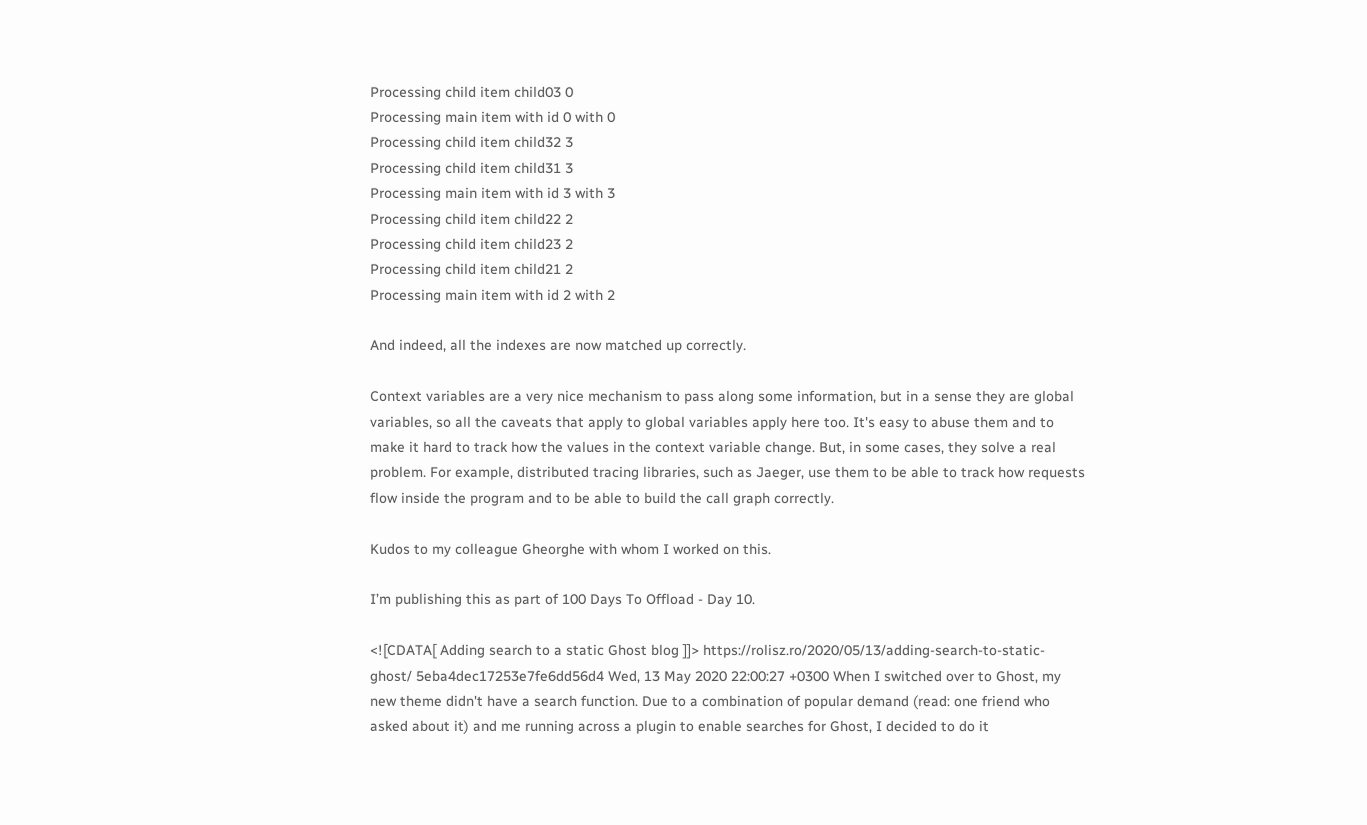Processing child item child03 0
Processing main item with id 0 with 0
Processing child item child32 3
Processing child item child31 3
Processing main item with id 3 with 3
Processing child item child22 2
Processing child item child23 2
Processing child item child21 2
Processing main item with id 2 with 2

And indeed, all the indexes are now matched up correctly.

Context variables are a very nice mechanism to pass along some information, but in a sense they are global variables, so all the caveats that apply to global variables apply here too. It's easy to abuse them and to make it hard to track how the values in the context variable change. But, in some cases, they solve a real problem. For example, distributed tracing libraries, such as Jaeger, use them to be able to track how requests flow inside the program and to be able to build the call graph correctly.

Kudos to my colleague Gheorghe with whom I worked on this.

I’m publishing this as part of 100 Days To Offload - Day 10.

<![CDATA[ Adding search to a static Ghost blog ]]> https://rolisz.ro/2020/05/13/adding-search-to-static-ghost/ 5eba4dec17253e7fe6dd56d4 Wed, 13 May 2020 22:00:27 +0300 When I switched over to Ghost, my new theme didn't have a search function. Due to a combination of popular demand (read: one friend who asked about it) and me running across a plugin to enable searches for Ghost, I decided to do it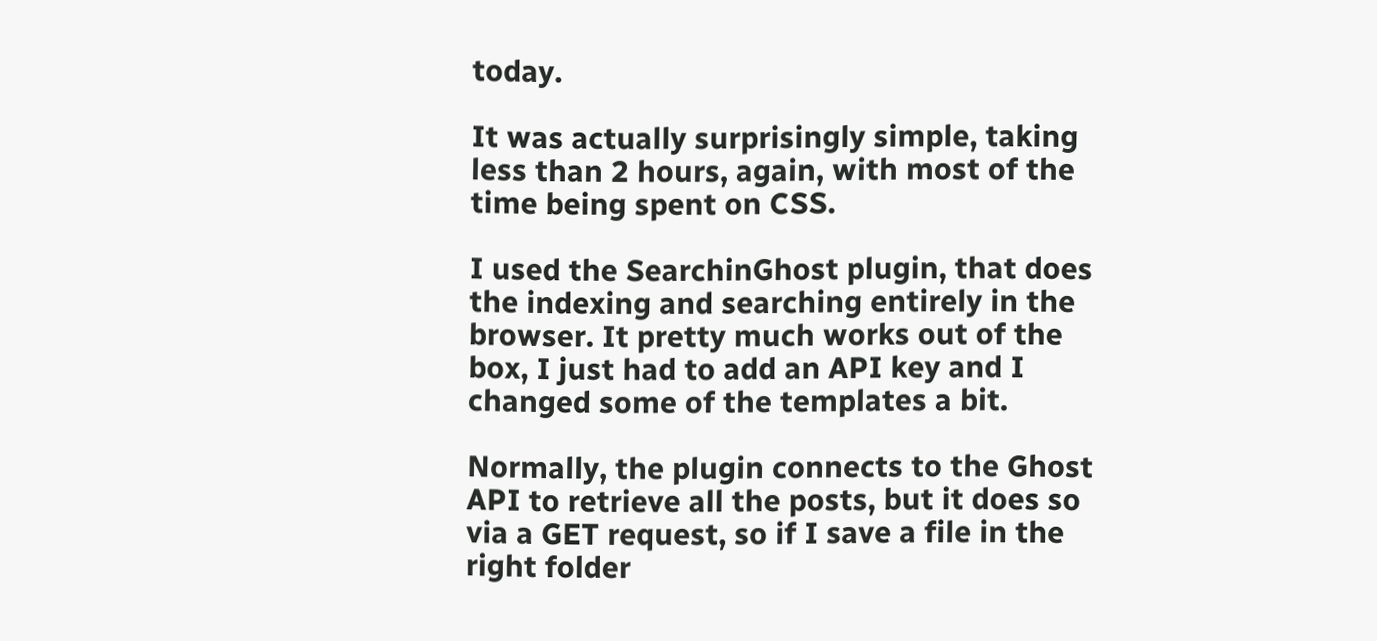today.

It was actually surprisingly simple, taking less than 2 hours, again, with most of the time being spent on CSS.

I used the SearchinGhost plugin, that does the indexing and searching entirely in the browser. It pretty much works out of the box, I just had to add an API key and I changed some of the templates a bit.

Normally, the plugin connects to the Ghost API to retrieve all the posts, but it does so via a GET request, so if I save a file in the right folder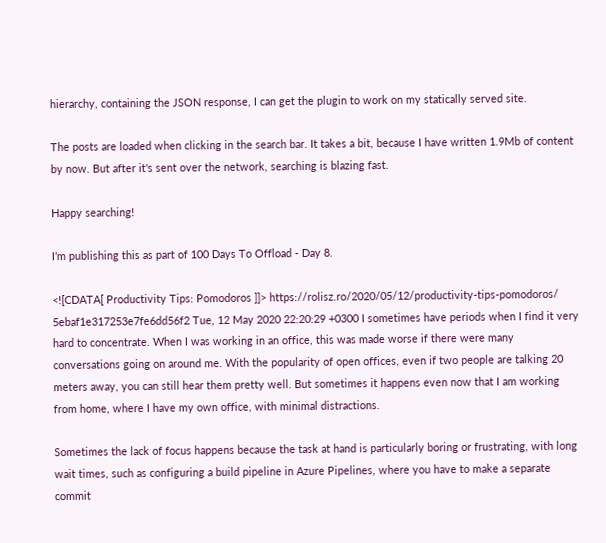hierarchy, containing the JSON response, I can get the plugin to work on my statically served site.

The posts are loaded when clicking in the search bar. It takes a bit, because I have written 1.9Mb of content by now. But after it's sent over the network, searching is blazing fast.

Happy searching!

I’m publishing this as part of 100 Days To Offload - Day 8.

<![CDATA[ Productivity Tips: Pomodoros ]]> https://rolisz.ro/2020/05/12/productivity-tips-pomodoros/ 5ebaf1e317253e7fe6dd56f2 Tue, 12 May 2020 22:20:29 +0300 I sometimes have periods when I find it very hard to concentrate. When I was working in an office, this was made worse if there were many conversations going on around me. With the popularity of open offices, even if two people are talking 20 meters away, you can still hear them pretty well. But sometimes it happens even now that I am working from home, where I have my own office, with minimal distractions.

Sometimes the lack of focus happens because the task at hand is particularly boring or frustrating, with long wait times, such as configuring a build pipeline in Azure Pipelines, where you have to make a separate commit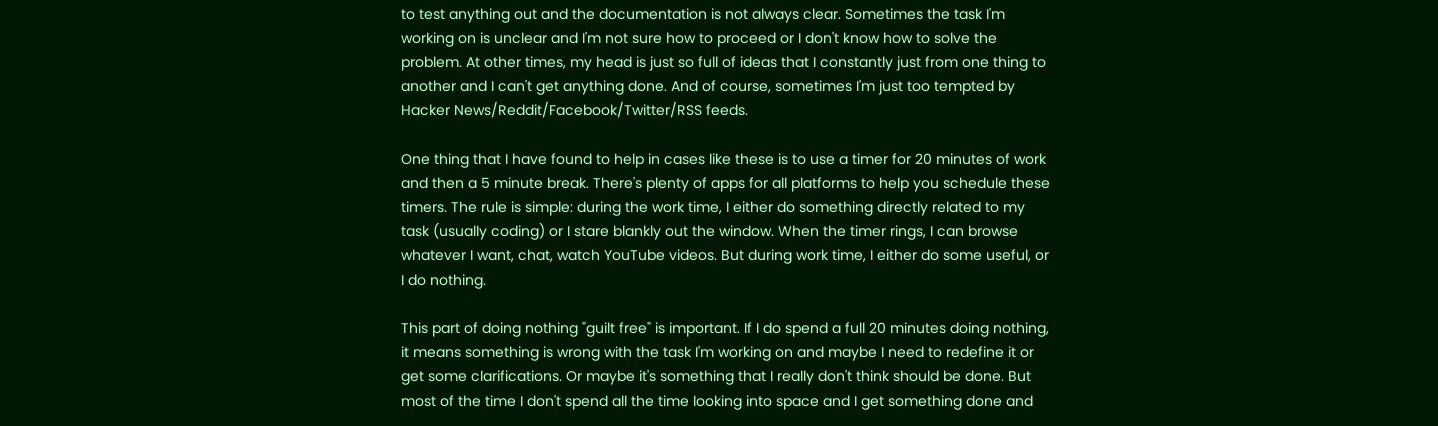to test anything out and the documentation is not always clear. Sometimes the task I'm working on is unclear and I'm not sure how to proceed or I don't know how to solve the problem. At other times, my head is just so full of ideas that I constantly just from one thing to another and I can't get anything done. And of course, sometimes I'm just too tempted by Hacker News/Reddit/Facebook/Twitter/RSS feeds.

One thing that I have found to help in cases like these is to use a timer for 20 minutes of work and then a 5 minute break. There's plenty of apps for all platforms to help you schedule these timers. The rule is simple: during the work time, I either do something directly related to my task (usually coding) or I stare blankly out the window. When the timer rings, I can browse whatever I want, chat, watch YouTube videos. But during work time, I either do some useful, or I do nothing.

This part of doing nothing "guilt free" is important. If I do spend a full 20 minutes doing nothing, it means something is wrong with the task I'm working on and maybe I need to redefine it or get some clarifications. Or maybe it's something that I really don't think should be done. But most of the time I don't spend all the time looking into space and I get something done and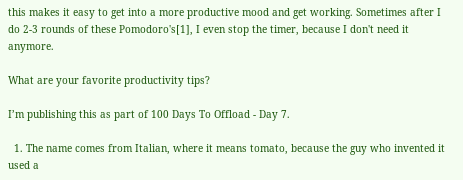this makes it easy to get into a more productive mood and get working. Sometimes after I do 2-3 rounds of these Pomodoro's[1], I even stop the timer, because I don't need it anymore.

What are your favorite productivity tips?

I’m publishing this as part of 100 Days To Offload - Day 7.

  1. The name comes from Italian, where it means tomato, because the guy who invented it used a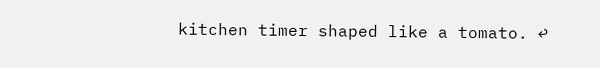kitchen timer shaped like a tomato. ↩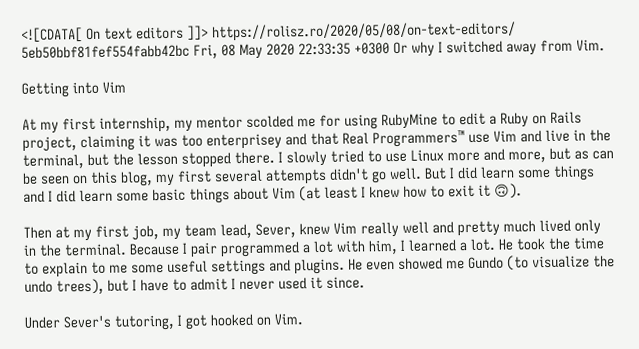<![CDATA[ On text editors ]]> https://rolisz.ro/2020/05/08/on-text-editors/ 5eb50bbf81fef554fabb42bc Fri, 08 May 2020 22:33:35 +0300 Or why I switched away from Vim.

Getting into Vim

At my first internship, my mentor scolded me for using RubyMine to edit a Ruby on Rails project, claiming it was too enterprisey and that Real Programmers™ use Vim and live in the terminal, but the lesson stopped there. I slowly tried to use Linux more and more, but as can be seen on this blog, my first several attempts didn't go well. But I did learn some things and I did learn some basic things about Vim (at least I knew how to exit it 🙃).

Then at my first job, my team lead, Sever, knew Vim really well and pretty much lived only in the terminal. Because I pair programmed a lot with him, I learned a lot. He took the time to explain to me some useful settings and plugins. He even showed me Gundo (to visualize the undo trees), but I have to admit I never used it since.

Under Sever's tutoring, I got hooked on Vim.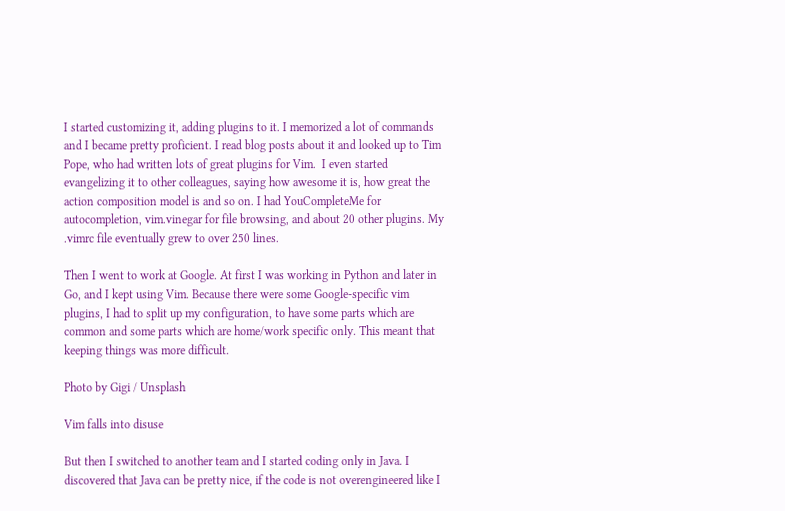I started customizing it, adding plugins to it. I memorized a lot of commands and I became pretty proficient. I read blog posts about it and looked up to Tim Pope, who had written lots of great plugins for Vim.  I even started evangelizing it to other colleagues, saying how awesome it is, how great the action composition model is and so on. I had YouCompleteMe for autocompletion, vim.vinegar for file browsing, and about 20 other plugins. My .vimrc file eventually grew to over 250 lines.

Then I went to work at Google. At first I was working in Python and later in Go, and I kept using Vim. Because there were some Google-specific vim plugins, I had to split up my configuration, to have some parts which are common and some parts which are home/work specific only. This meant that keeping things was more difficult.

Photo by Gigi / Unsplash

Vim falls into disuse

But then I switched to another team and I started coding only in Java. I discovered that Java can be pretty nice, if the code is not overengineered like I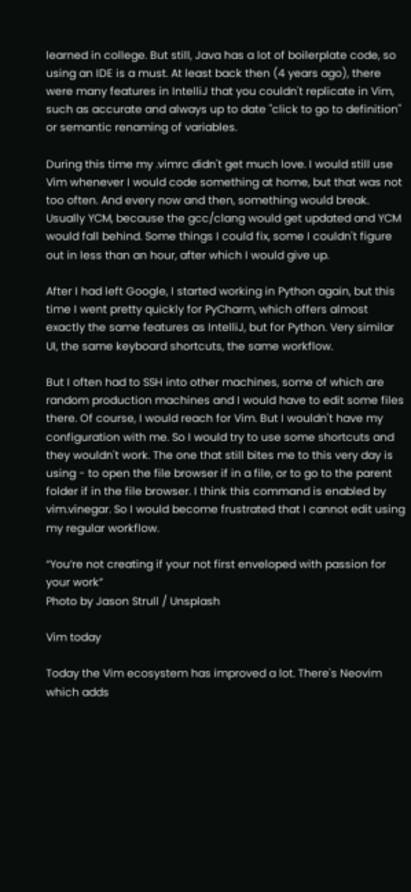learned in college. But still, Java has a lot of boilerplate code, so using an IDE is a must. At least back then (4 years ago), there were many features in IntelliJ that you couldn't replicate in Vim, such as accurate and always up to date "click to go to definition" or semantic renaming of variables.

During this time my .vimrc didn't get much love. I would still use Vim whenever I would code something at home, but that was not too often. And every now and then, something would break. Usually YCM, because the gcc/clang would get updated and YCM would fall behind. Some things I could fix, some I couldn't figure out in less than an hour, after which I would give up.

After I had left Google, I started working in Python again, but this time I went pretty quickly for PyCharm, which offers almost exactly the same features as IntelliJ, but for Python. Very similar UI, the same keyboard shortcuts, the same workflow.

But I often had to SSH into other machines, some of which are random production machines and I would have to edit some files there. Of course, I would reach for Vim. But I wouldn't have my configuration with me. So I would try to use some shortcuts and they wouldn't work. The one that still bites me to this very day is using - to open the file browser if in a file, or to go to the parent folder if in the file browser. I think this command is enabled by vim.vinegar. So I would become frustrated that I cannot edit using my regular workflow.

“You’re not creating if your not first enveloped with passion for your work”
Photo by Jason Strull / Unsplash

Vim today

Today the Vim ecosystem has improved a lot. There's Neovim which adds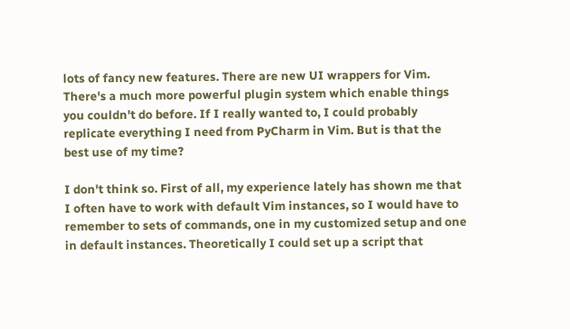lots of fancy new features. There are new UI wrappers for Vim. There's a much more powerful plugin system which enable things you couldn't do before. If I really wanted to, I could probably replicate everything I need from PyCharm in Vim. But is that the best use of my time?

I don't think so. First of all, my experience lately has shown me that I often have to work with default Vim instances, so I would have to remember to sets of commands, one in my customized setup and one in default instances. Theoretically I could set up a script that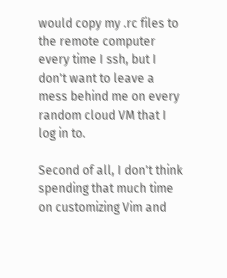would copy my .rc files to the remote computer every time I ssh, but I don't want to leave a mess behind me on every random cloud VM that I log in to.

Second of all, I don't think spending that much time on customizing Vim and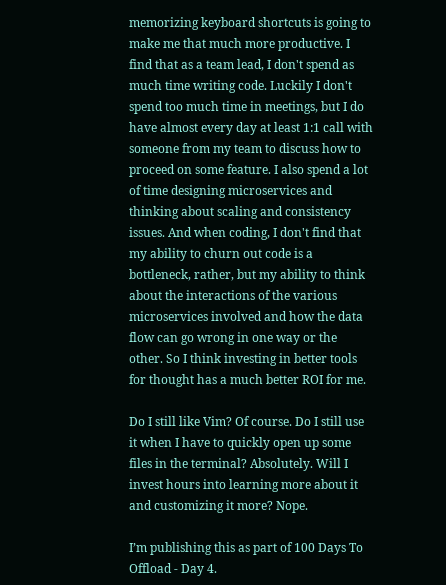memorizing keyboard shortcuts is going to make me that much more productive. I find that as a team lead, I don't spend as much time writing code. Luckily I don't spend too much time in meetings, but I do have almost every day at least 1:1 call with someone from my team to discuss how to proceed on some feature. I also spend a lot of time designing microservices and thinking about scaling and consistency issues. And when coding, I don't find that my ability to churn out code is a bottleneck, rather, but my ability to think about the interactions of the various microservices involved and how the data flow can go wrong in one way or the other. So I think investing in better tools for thought has a much better ROI for me.

Do I still like Vim? Of course. Do I still use it when I have to quickly open up some files in the terminal? Absolutely. Will I invest hours into learning more about it and customizing it more? Nope.

I’m publishing this as part of 100 Days To Offload - Day 4.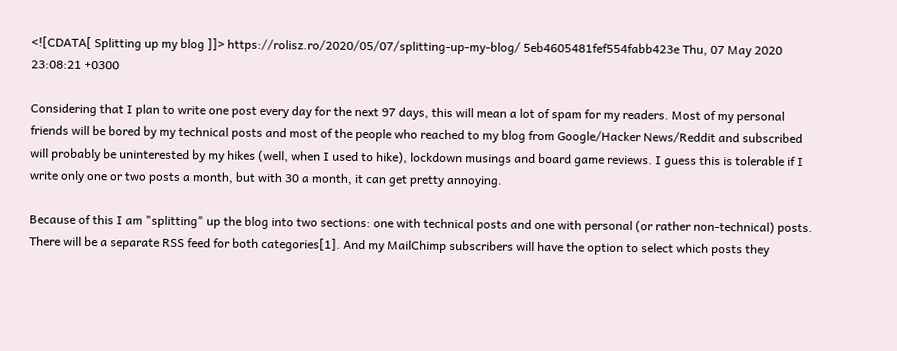<![CDATA[ Splitting up my blog ]]> https://rolisz.ro/2020/05/07/splitting-up-my-blog/ 5eb4605481fef554fabb423e Thu, 07 May 2020 23:08:21 +0300

Considering that I plan to write one post every day for the next 97 days, this will mean a lot of spam for my readers. Most of my personal friends will be bored by my technical posts and most of the people who reached to my blog from Google/Hacker News/Reddit and subscribed will probably be uninterested by my hikes (well, when I used to hike), lockdown musings and board game reviews. I guess this is tolerable if I write only one or two posts a month, but with 30 a month, it can get pretty annoying.

Because of this I am "splitting" up the blog into two sections: one with technical posts and one with personal (or rather non-technical) posts. There will be a separate RSS feed for both categories[1]. And my MailChimp subscribers will have the option to select which posts they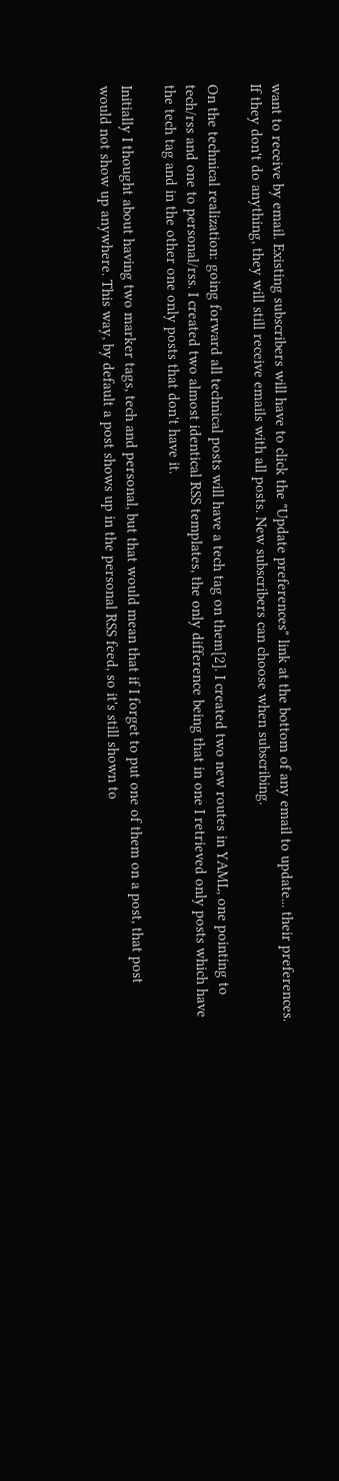want to receive by email. Existing subscribers will have to click the "Update preferences" link at the bottom of any email to update... their preferences. If they don't do anything, they will still receive emails with all posts. New subscribers can choose when subscribing.

On the technical realization: going forward all technical posts will have a tech tag on them[2]. I created two new routes in YAML, one pointing to tech/rss and one to personal/rss. I created two almost identical RSS templates, the only difference being that in one I retrieved only posts which have the tech tag and in the other one only posts that don't have it.

Initially I thought about having two marker tags, tech and personal, but that would mean that if I forget to put one of them on a post, that post would not show up anywhere. This way, by default a post shows up in the personal RSS feed, so it's still shown to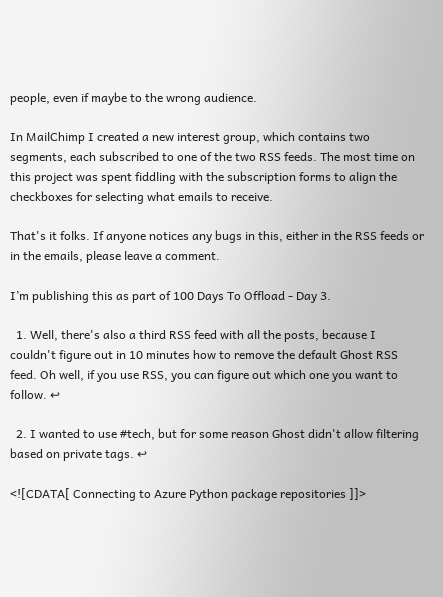people, even if maybe to the wrong audience.

In MailChimp I created a new interest group, which contains two segments, each subscribed to one of the two RSS feeds. The most time on this project was spent fiddling with the subscription forms to align the checkboxes for selecting what emails to receive.

That's it folks. If anyone notices any bugs in this, either in the RSS feeds or in the emails, please leave a comment.

I’m publishing this as part of 100 Days To Offload - Day 3.

  1. Well, there's also a third RSS feed with all the posts, because I couldn't figure out in 10 minutes how to remove the default Ghost RSS feed. Oh well, if you use RSS, you can figure out which one you want to follow. ↩

  2. I wanted to use #tech, but for some reason Ghost didn't allow filtering based on private tags. ↩

<![CDATA[ Connecting to Azure Python package repositories ]]>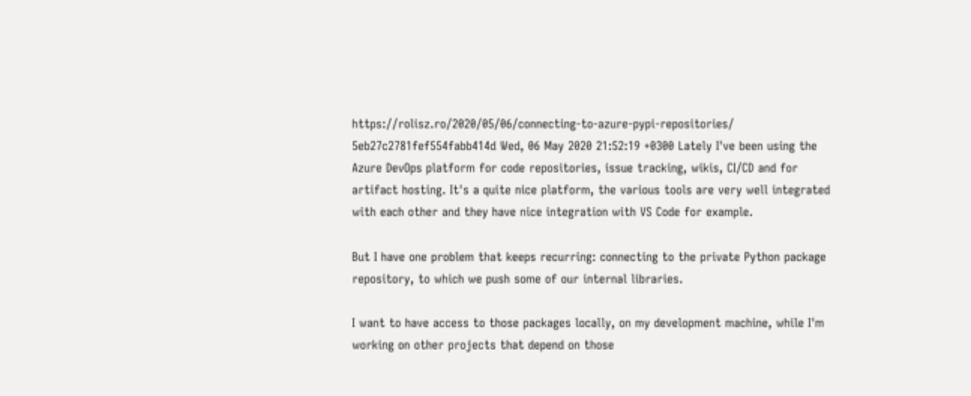https://rolisz.ro/2020/05/06/connecting-to-azure-pypi-repositories/ 5eb27c2781fef554fabb414d Wed, 06 May 2020 21:52:19 +0300 Lately I've been using the Azure DevOps platform for code repositories, issue tracking, wikis, CI/CD and for artifact hosting. It's a quite nice platform, the various tools are very well integrated with each other and they have nice integration with VS Code for example.

But I have one problem that keeps recurring: connecting to the private Python package repository, to which we push some of our internal libraries.

I want to have access to those packages locally, on my development machine, while I'm working on other projects that depend on those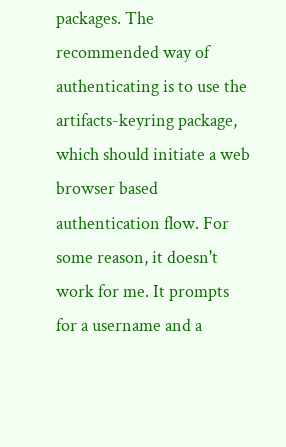packages. The recommended way of authenticating is to use the artifacts-keyring package, which should initiate a web browser based authentication flow. For some reason, it doesn't work for me. It prompts for a username and a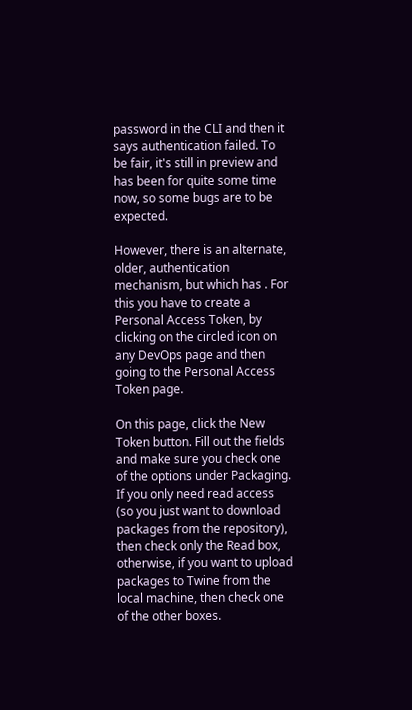password in the CLI and then it says authentication failed. To be fair, it's still in preview and has been for quite some time now, so some bugs are to be expected.

However, there is an alternate, older, authentication mechanism, but which has . For this you have to create a Personal Access Token, by clicking on the circled icon on any DevOps page and then going to the Personal Access Token page.

On this page, click the New Token button. Fill out the fields and make sure you check one of the options under Packaging. If you only need read access (so you just want to download packages from the repository), then check only the Read box, otherwise, if you want to upload packages to Twine from the local machine, then check one of the other boxes.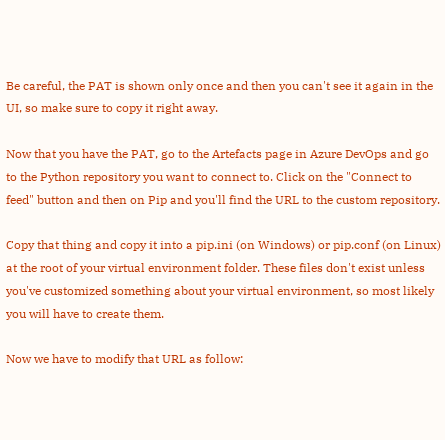Be careful, the PAT is shown only once and then you can't see it again in the UI, so make sure to copy it right away.

Now that you have the PAT, go to the Artefacts page in Azure DevOps and go to the Python repository you want to connect to. Click on the "Connect to feed" button and then on Pip and you'll find the URL to the custom repository.

Copy that thing and copy it into a pip.ini (on Windows) or pip.conf (on Linux) at the root of your virtual environment folder. These files don't exist unless you've customized something about your virtual environment, so most likely you will have to create them.

Now we have to modify that URL as follow: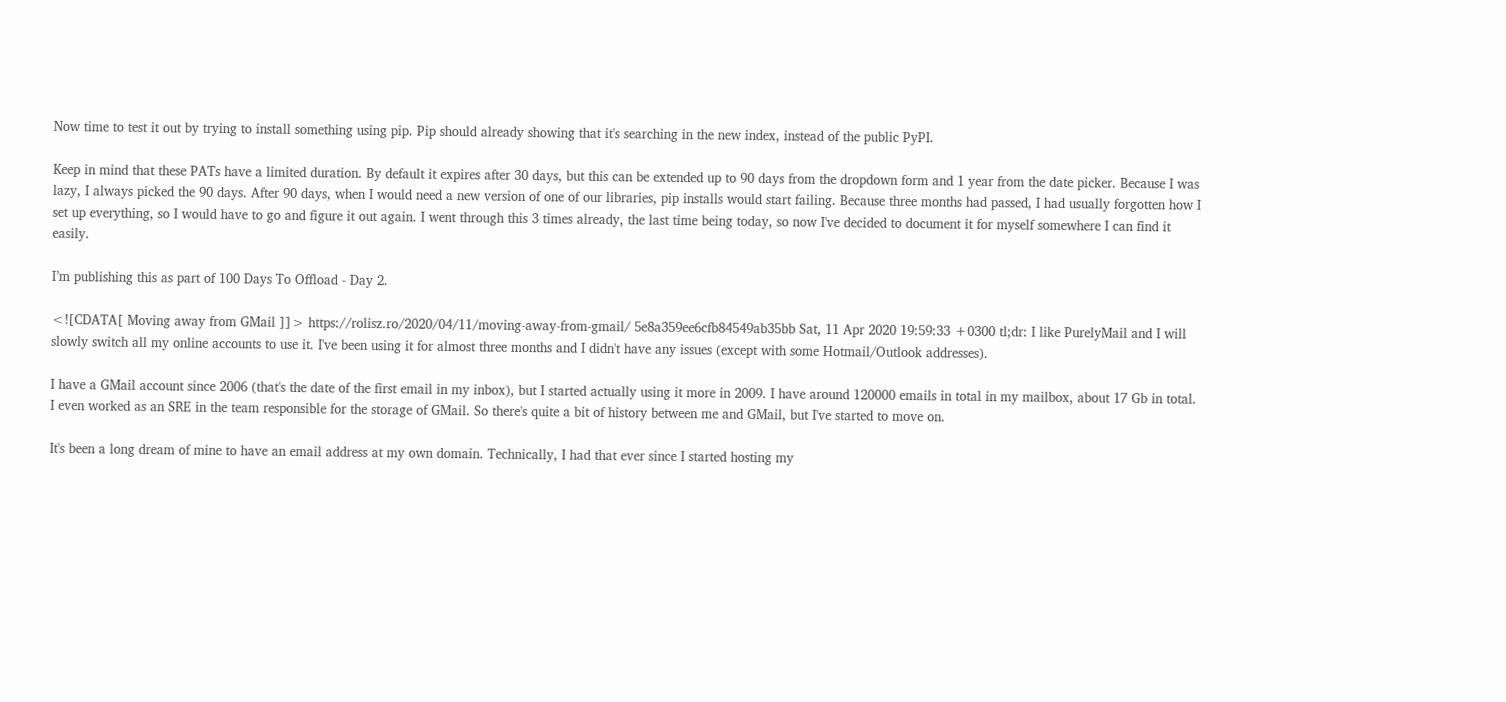Now time to test it out by trying to install something using pip. Pip should already showing that it's searching in the new index, instead of the public PyPI.

Keep in mind that these PATs have a limited duration. By default it expires after 30 days, but this can be extended up to 90 days from the dropdown form and 1 year from the date picker. Because I was lazy, I always picked the 90 days. After 90 days, when I would need a new version of one of our libraries, pip installs would start failing. Because three months had passed, I had usually forgotten how I set up everything, so I would have to go and figure it out again. I went through this 3 times already, the last time being today, so now I've decided to document it for myself somewhere I can find it easily.

I’m publishing this as part of 100 Days To Offload - Day 2.

<![CDATA[ Moving away from GMail ]]> https://rolisz.ro/2020/04/11/moving-away-from-gmail/ 5e8a359ee6cfb84549ab35bb Sat, 11 Apr 2020 19:59:33 +0300 tl;dr: I like PurelyMail and I will slowly switch all my online accounts to use it. I've been using it for almost three months and I didn't have any issues (except with some Hotmail/Outlook addresses).

I have a GMail account since 2006 (that's the date of the first email in my inbox), but I started actually using it more in 2009. I have around 120000 emails in total in my mailbox, about 17 Gb in total. I even worked as an SRE in the team responsible for the storage of GMail. So there's quite a bit of history between me and GMail, but I've started to move on.

It's been a long dream of mine to have an email address at my own domain. Technically, I had that ever since I started hosting my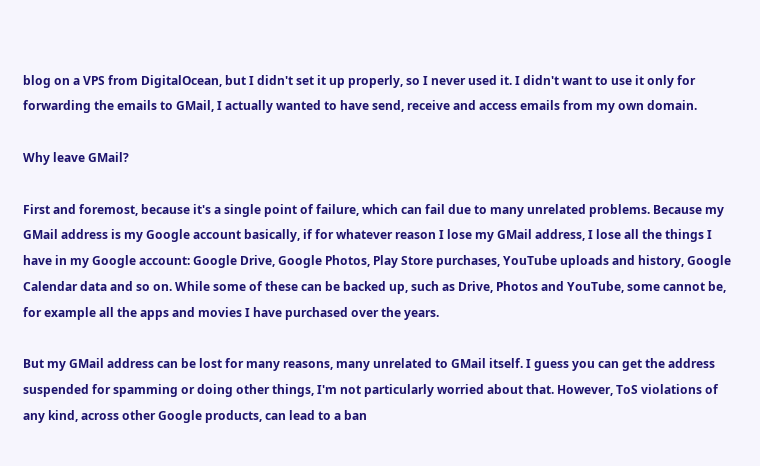blog on a VPS from DigitalOcean, but I didn't set it up properly, so I never used it. I didn't want to use it only for forwarding the emails to GMail, I actually wanted to have send, receive and access emails from my own domain.

Why leave GMail?

First and foremost, because it's a single point of failure, which can fail due to many unrelated problems. Because my GMail address is my Google account basically, if for whatever reason I lose my GMail address, I lose all the things I have in my Google account: Google Drive, Google Photos, Play Store purchases, YouTube uploads and history, Google Calendar data and so on. While some of these can be backed up, such as Drive, Photos and YouTube, some cannot be, for example all the apps and movies I have purchased over the years.

But my GMail address can be lost for many reasons, many unrelated to GMail itself. I guess you can get the address suspended for spamming or doing other things, I'm not particularly worried about that. However, ToS violations of any kind, across other Google products, can lead to a ban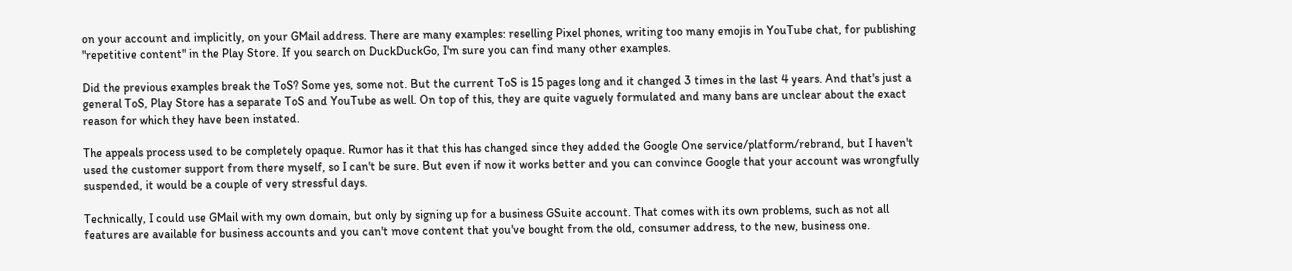on your account and implicitly, on your GMail address. There are many examples: reselling Pixel phones, writing too many emojis in YouTube chat, for publishing "repetitive content" in the Play Store. If you search on DuckDuckGo, I'm sure you can find many other examples.

Did the previous examples break the ToS? Some yes, some not. But the current ToS is 15 pages long and it changed 3 times in the last 4 years. And that's just a general ToS, Play Store has a separate ToS and YouTube as well. On top of this, they are quite vaguely formulated and many bans are unclear about the exact reason for which they have been instated.

The appeals process used to be completely opaque. Rumor has it that this has changed since they added the Google One service/platform/rebrand, but I haven't used the customer support from there myself, so I can't be sure. But even if now it works better and you can convince Google that your account was wrongfully suspended, it would be a couple of very stressful days.

Technically, I could use GMail with my own domain, but only by signing up for a business GSuite account. That comes with its own problems, such as not all features are available for business accounts and you can't move content that you've bought from the old, consumer address, to the new, business one.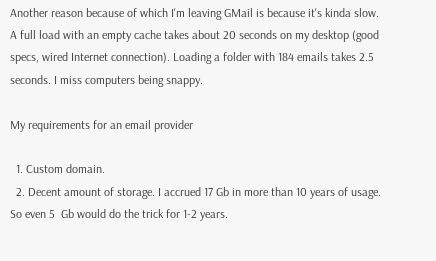Another reason because of which I'm leaving GMail is because it's kinda slow. A full load with an empty cache takes about 20 seconds on my desktop (good specs, wired Internet connection). Loading a folder with 184 emails takes 2.5 seconds. I miss computers being snappy.

My requirements for an email provider

  1. Custom domain.
  2. Decent amount of storage. I accrued 17 Gb in more than 10 years of usage. So even 5  Gb would do the trick for 1-2 years.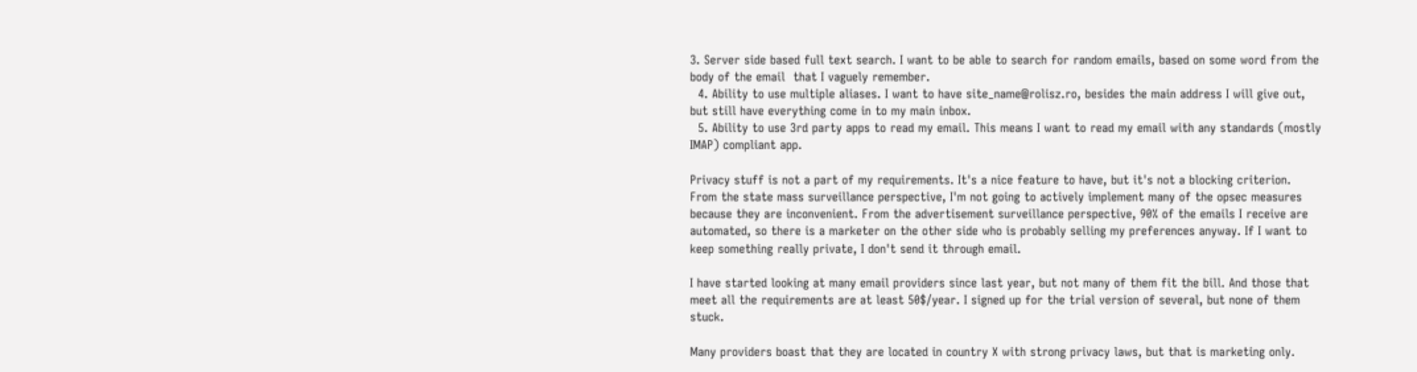3. Server side based full text search. I want to be able to search for random emails, based on some word from the body of the email  that I vaguely remember.
  4. Ability to use multiple aliases. I want to have site_name@rolisz.ro, besides the main address I will give out, but still have everything come in to my main inbox.
  5. Ability to use 3rd party apps to read my email. This means I want to read my email with any standards (mostly IMAP) compliant app.

Privacy stuff is not a part of my requirements. It's a nice feature to have, but it's not a blocking criterion. From the state mass surveillance perspective, I'm not going to actively implement many of the opsec measures because they are inconvenient. From the advertisement surveillance perspective, 90% of the emails I receive are automated, so there is a marketer on the other side who is probably selling my preferences anyway. If I want to keep something really private, I don't send it through email.

I have started looking at many email providers since last year, but not many of them fit the bill. And those that meet all the requirements are at least 50$/year. I signed up for the trial version of several, but none of them stuck.

Many providers boast that they are located in country X with strong privacy laws, but that is marketing only.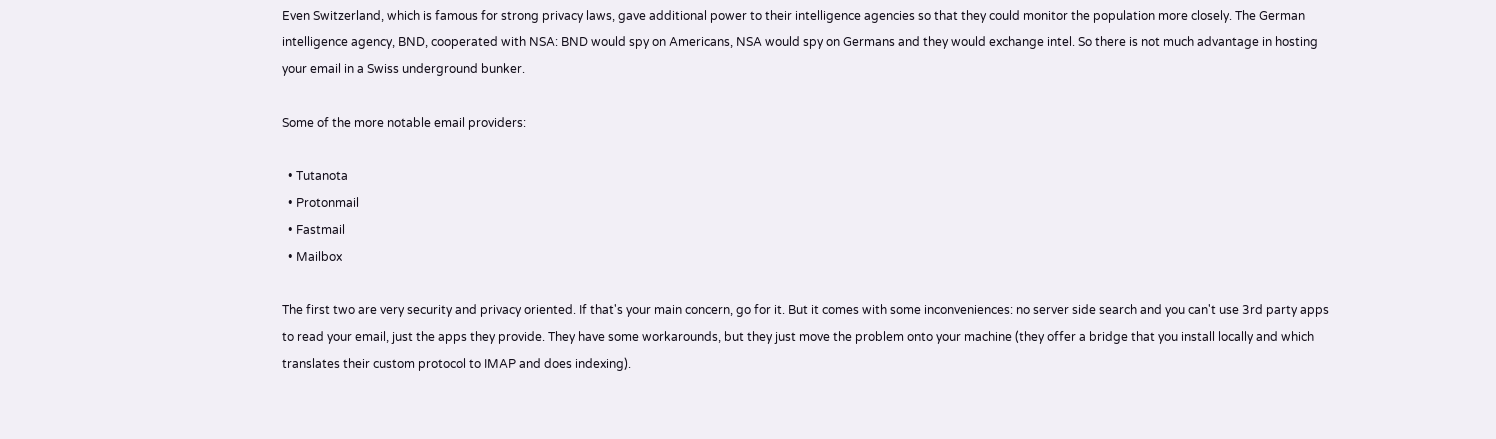Even Switzerland, which is famous for strong privacy laws, gave additional power to their intelligence agencies so that they could monitor the population more closely. The German intelligence agency, BND, cooperated with NSA: BND would spy on Americans, NSA would spy on Germans and they would exchange intel. So there is not much advantage in hosting your email in a Swiss underground bunker.

Some of the more notable email providers:

  • Tutanota
  • Protonmail
  • Fastmail
  • Mailbox

The first two are very security and privacy oriented. If that's your main concern, go for it. But it comes with some inconveniences: no server side search and you can't use 3rd party apps to read your email, just the apps they provide. They have some workarounds, but they just move the problem onto your machine (they offer a bridge that you install locally and which translates their custom protocol to IMAP and does indexing).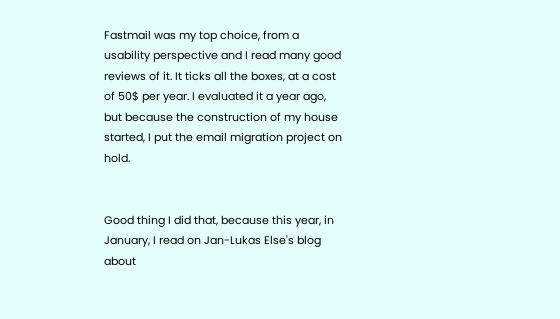Fastmail was my top choice, from a usability perspective and I read many good reviews of it. It ticks all the boxes, at a cost of 50$ per year. I evaluated it a year ago, but because the construction of my house started, I put the email migration project on hold.


Good thing I did that, because this year, in January, I read on Jan-Lukas Else's blog about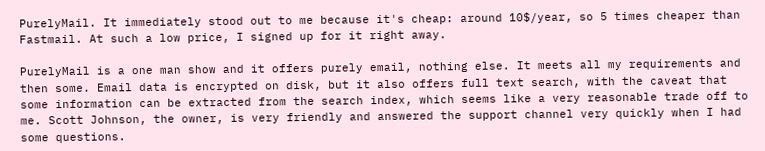PurelyMail. It immediately stood out to me because it's cheap: around 10$/year, so 5 times cheaper than Fastmail. At such a low price, I signed up for it right away.

PurelyMail is a one man show and it offers purely email, nothing else. It meets all my requirements and then some. Email data is encrypted on disk, but it also offers full text search, with the caveat that some information can be extracted from the search index, which seems like a very reasonable trade off to me. Scott Johnson, the owner, is very friendly and answered the support channel very quickly when I had some questions.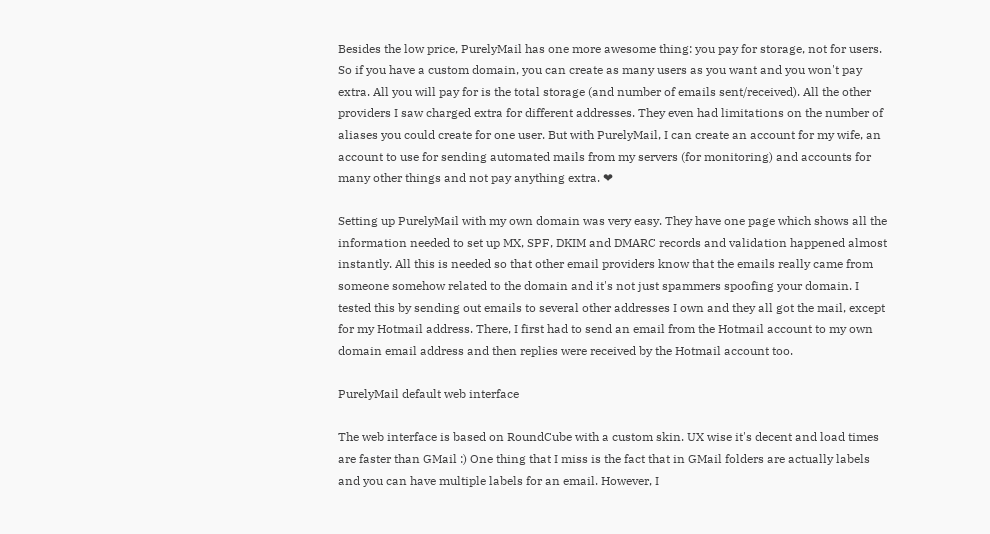Besides the low price, PurelyMail has one more awesome thing: you pay for storage, not for users. So if you have a custom domain, you can create as many users as you want and you won't pay extra. All you will pay for is the total storage (and number of emails sent/received). All the other providers I saw charged extra for different addresses. They even had limitations on the number of aliases you could create for one user. But with PurelyMail, I can create an account for my wife, an account to use for sending automated mails from my servers (for monitoring) and accounts for many other things and not pay anything extra. ❤

Setting up PurelyMail with my own domain was very easy. They have one page which shows all the information needed to set up MX, SPF, DKIM and DMARC records and validation happened almost instantly. All this is needed so that other email providers know that the emails really came from someone somehow related to the domain and it's not just spammers spoofing your domain. I tested this by sending out emails to several other addresses I own and they all got the mail, except for my Hotmail address. There, I first had to send an email from the Hotmail account to my own domain email address and then replies were received by the Hotmail account too.

PurelyMail default web interface

The web interface is based on RoundCube with a custom skin. UX wise it's decent and load times are faster than GMail :) One thing that I miss is the fact that in GMail folders are actually labels and you can have multiple labels for an email. However, I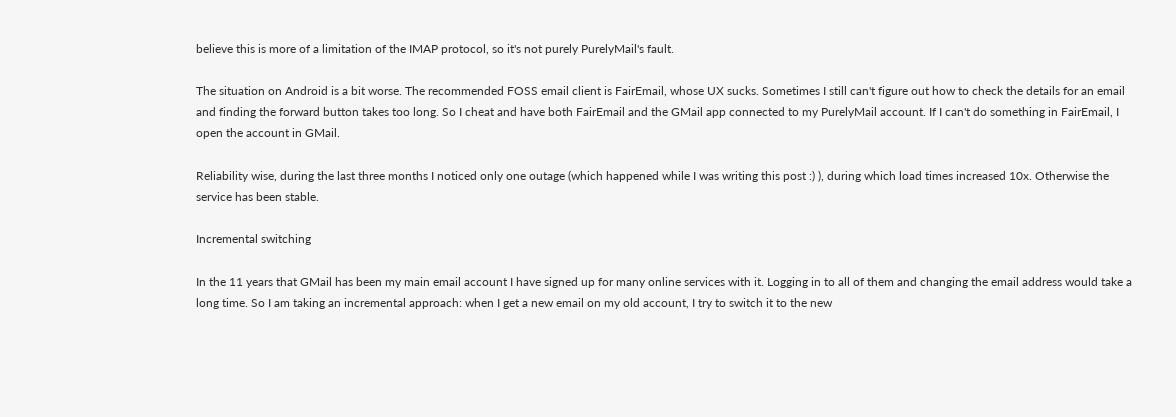believe this is more of a limitation of the IMAP protocol, so it's not purely PurelyMail's fault.

The situation on Android is a bit worse. The recommended FOSS email client is FairEmail, whose UX sucks. Sometimes I still can't figure out how to check the details for an email and finding the forward button takes too long. So I cheat and have both FairEmail and the GMail app connected to my PurelyMail account. If I can't do something in FairEmail, I open the account in GMail.

Reliability wise, during the last three months I noticed only one outage (which happened while I was writing this post :) ), during which load times increased 10x. Otherwise the service has been stable.

Incremental switching

In the 11 years that GMail has been my main email account I have signed up for many online services with it. Logging in to all of them and changing the email address would take a long time. So I am taking an incremental approach: when I get a new email on my old account, I try to switch it to the new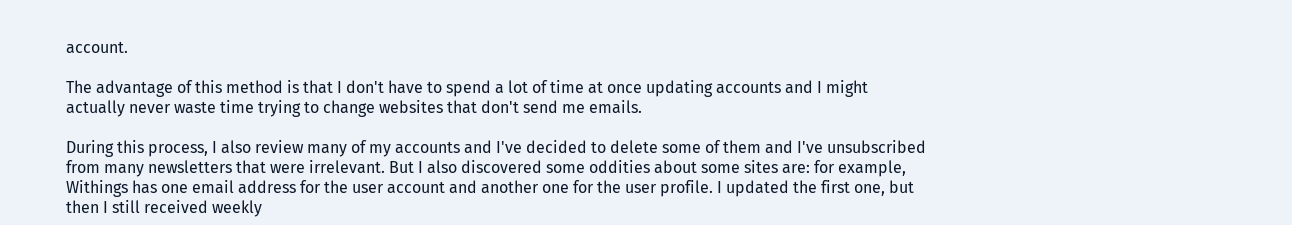account.

The advantage of this method is that I don't have to spend a lot of time at once updating accounts and I might actually never waste time trying to change websites that don't send me emails.

During this process, I also review many of my accounts and I've decided to delete some of them and I've unsubscribed from many newsletters that were irrelevant. But I also discovered some oddities about some sites are: for example, Withings has one email address for the user account and another one for the user profile. I updated the first one, but then I still received weekly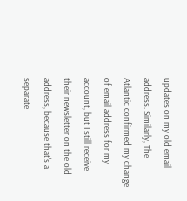updates on my old email address. Similarly, The Atlantic confirmed my change of email address for my account, but I still receive their newsletter on the old address, because that's a separate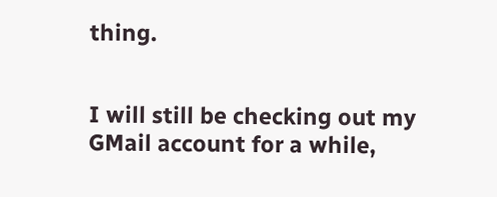thing.


I will still be checking out my GMail account for a while,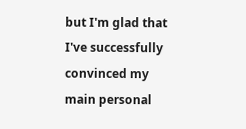but I'm glad that I've successfully convinced my main personal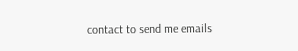contact to send me emails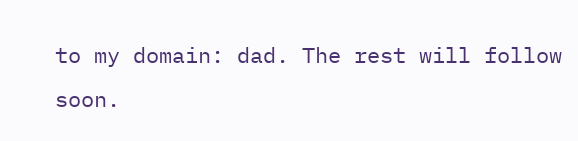to my domain: dad. The rest will follow soon.